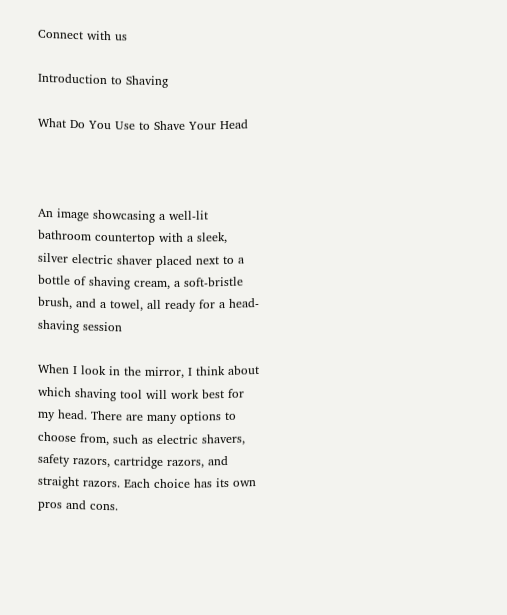Connect with us

Introduction to Shaving

What Do You Use to Shave Your Head



An image showcasing a well-lit bathroom countertop with a sleek, silver electric shaver placed next to a bottle of shaving cream, a soft-bristle brush, and a towel, all ready for a head-shaving session

When I look in the mirror, I think about which shaving tool will work best for my head. There are many options to choose from, such as electric shavers, safety razors, cartridge razors, and straight razors. Each choice has its own pros and cons.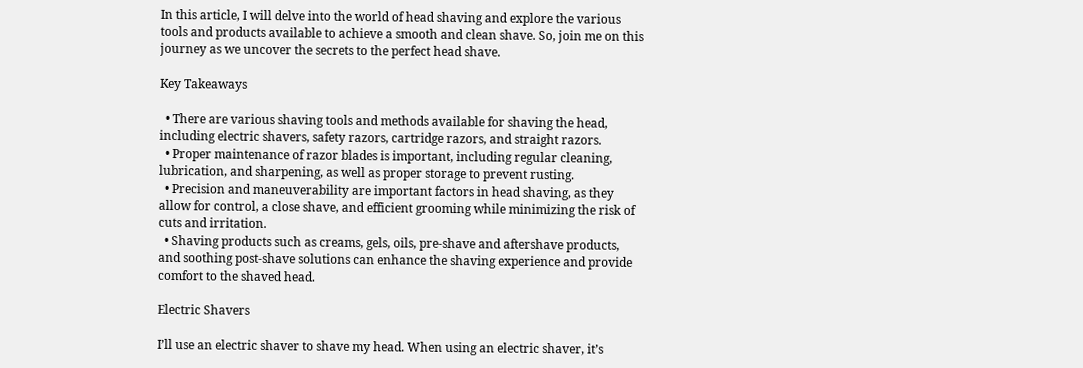In this article, I will delve into the world of head shaving and explore the various tools and products available to achieve a smooth and clean shave. So, join me on this journey as we uncover the secrets to the perfect head shave.

Key Takeaways

  • There are various shaving tools and methods available for shaving the head, including electric shavers, safety razors, cartridge razors, and straight razors.
  • Proper maintenance of razor blades is important, including regular cleaning, lubrication, and sharpening, as well as proper storage to prevent rusting.
  • Precision and maneuverability are important factors in head shaving, as they allow for control, a close shave, and efficient grooming while minimizing the risk of cuts and irritation.
  • Shaving products such as creams, gels, oils, pre-shave and aftershave products, and soothing post-shave solutions can enhance the shaving experience and provide comfort to the shaved head.

Electric Shavers

I’ll use an electric shaver to shave my head. When using an electric shaver, it’s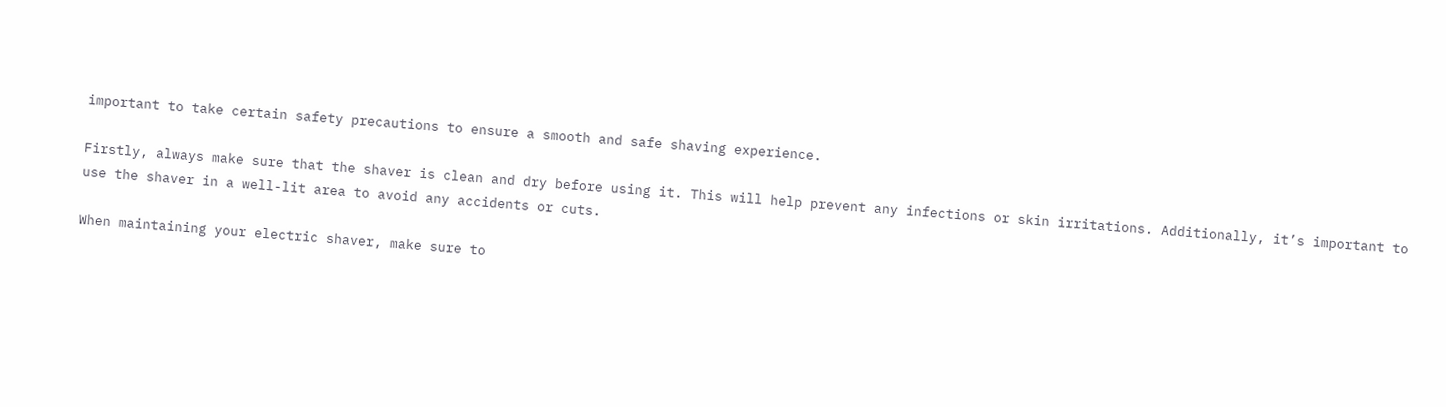important to take certain safety precautions to ensure a smooth and safe shaving experience.

Firstly, always make sure that the shaver is clean and dry before using it. This will help prevent any infections or skin irritations. Additionally, it’s important to use the shaver in a well-lit area to avoid any accidents or cuts.

When maintaining your electric shaver, make sure to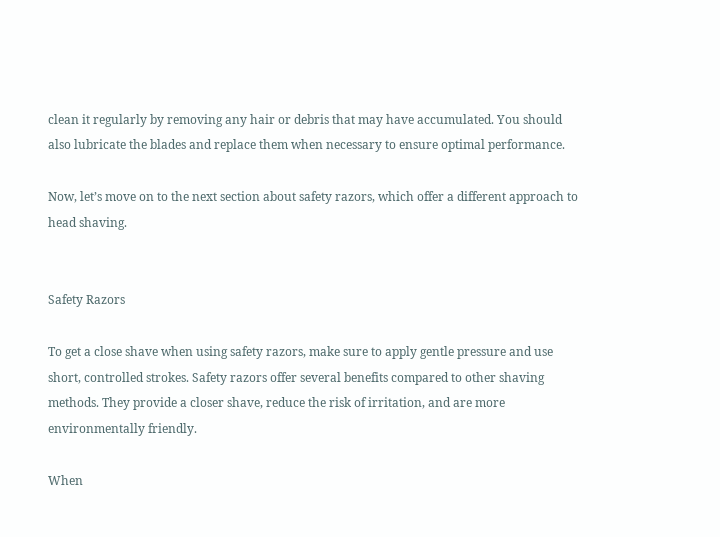clean it regularly by removing any hair or debris that may have accumulated. You should also lubricate the blades and replace them when necessary to ensure optimal performance.

Now, let’s move on to the next section about safety razors, which offer a different approach to head shaving.


Safety Razors

To get a close shave when using safety razors, make sure to apply gentle pressure and use short, controlled strokes. Safety razors offer several benefits compared to other shaving methods. They provide a closer shave, reduce the risk of irritation, and are more environmentally friendly.

When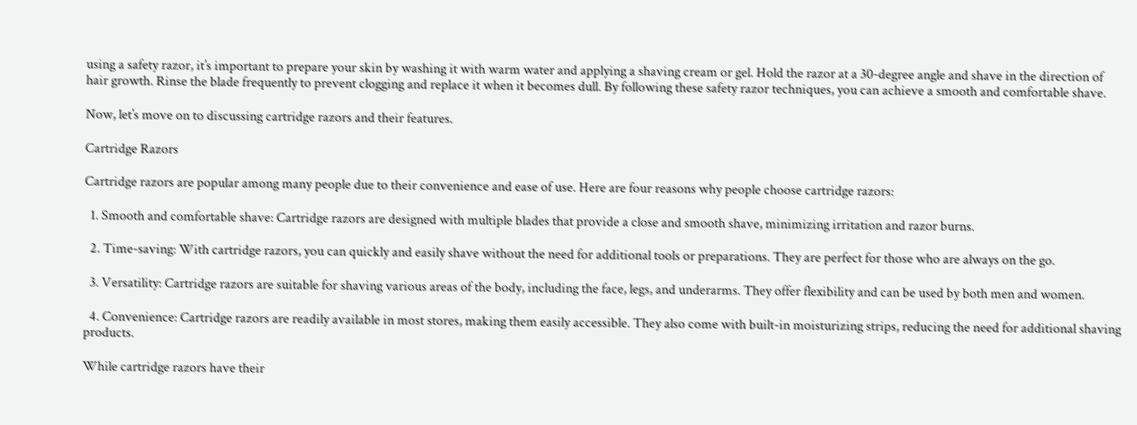using a safety razor, it’s important to prepare your skin by washing it with warm water and applying a shaving cream or gel. Hold the razor at a 30-degree angle and shave in the direction of hair growth. Rinse the blade frequently to prevent clogging and replace it when it becomes dull. By following these safety razor techniques, you can achieve a smooth and comfortable shave.

Now, let’s move on to discussing cartridge razors and their features.

Cartridge Razors

Cartridge razors are popular among many people due to their convenience and ease of use. Here are four reasons why people choose cartridge razors:

  1. Smooth and comfortable shave: Cartridge razors are designed with multiple blades that provide a close and smooth shave, minimizing irritation and razor burns.

  2. Time-saving: With cartridge razors, you can quickly and easily shave without the need for additional tools or preparations. They are perfect for those who are always on the go.

  3. Versatility: Cartridge razors are suitable for shaving various areas of the body, including the face, legs, and underarms. They offer flexibility and can be used by both men and women.

  4. Convenience: Cartridge razors are readily available in most stores, making them easily accessible. They also come with built-in moisturizing strips, reducing the need for additional shaving products.

While cartridge razors have their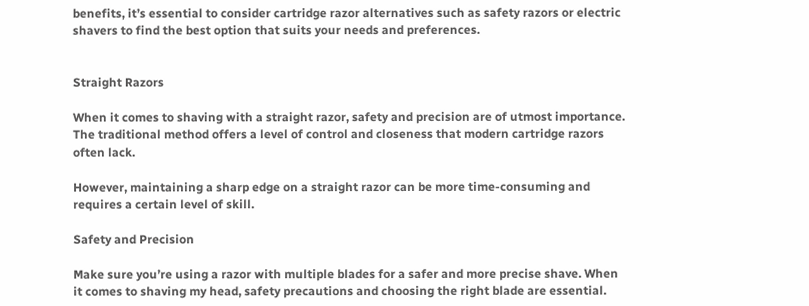benefits, it’s essential to consider cartridge razor alternatives such as safety razors or electric shavers to find the best option that suits your needs and preferences.


Straight Razors

When it comes to shaving with a straight razor, safety and precision are of utmost importance. The traditional method offers a level of control and closeness that modern cartridge razors often lack.

However, maintaining a sharp edge on a straight razor can be more time-consuming and requires a certain level of skill.

Safety and Precision

Make sure you’re using a razor with multiple blades for a safer and more precise shave. When it comes to shaving my head, safety precautions and choosing the right blade are essential.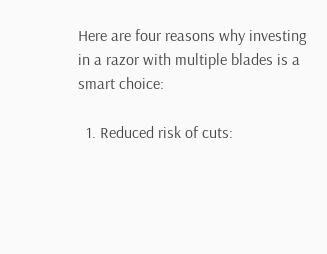Here are four reasons why investing in a razor with multiple blades is a smart choice:

  1. Reduced risk of cuts: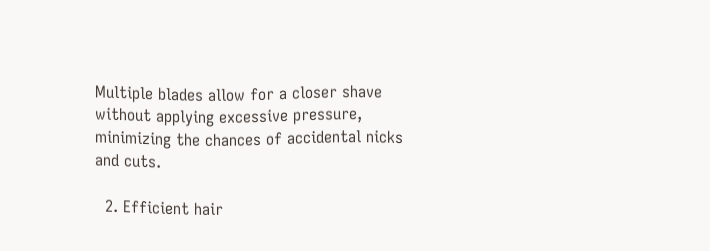Multiple blades allow for a closer shave without applying excessive pressure, minimizing the chances of accidental nicks and cuts.

  2. Efficient hair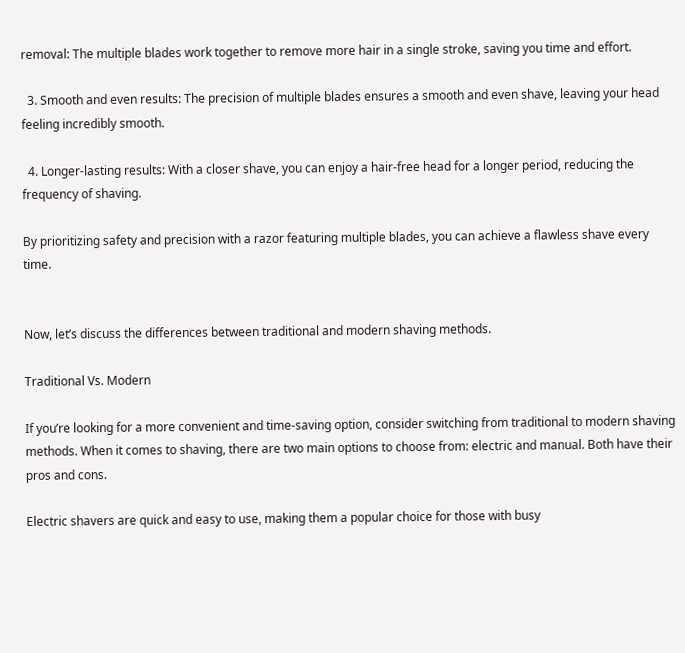removal: The multiple blades work together to remove more hair in a single stroke, saving you time and effort.

  3. Smooth and even results: The precision of multiple blades ensures a smooth and even shave, leaving your head feeling incredibly smooth.

  4. Longer-lasting results: With a closer shave, you can enjoy a hair-free head for a longer period, reducing the frequency of shaving.

By prioritizing safety and precision with a razor featuring multiple blades, you can achieve a flawless shave every time.


Now, let’s discuss the differences between traditional and modern shaving methods.

Traditional Vs. Modern

If you’re looking for a more convenient and time-saving option, consider switching from traditional to modern shaving methods. When it comes to shaving, there are two main options to choose from: electric and manual. Both have their pros and cons.

Electric shavers are quick and easy to use, making them a popular choice for those with busy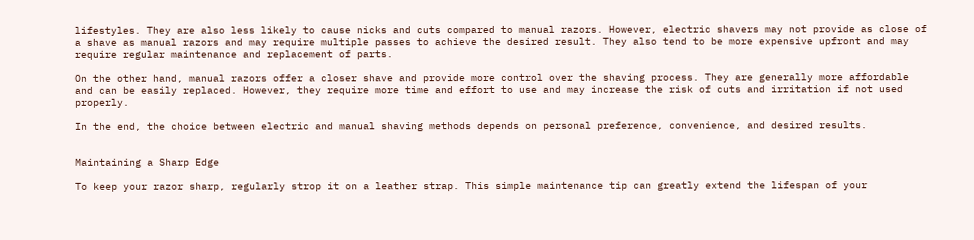lifestyles. They are also less likely to cause nicks and cuts compared to manual razors. However, electric shavers may not provide as close of a shave as manual razors and may require multiple passes to achieve the desired result. They also tend to be more expensive upfront and may require regular maintenance and replacement of parts.

On the other hand, manual razors offer a closer shave and provide more control over the shaving process. They are generally more affordable and can be easily replaced. However, they require more time and effort to use and may increase the risk of cuts and irritation if not used properly.

In the end, the choice between electric and manual shaving methods depends on personal preference, convenience, and desired results.


Maintaining a Sharp Edge

To keep your razor sharp, regularly strop it on a leather strap. This simple maintenance tip can greatly extend the lifespan of your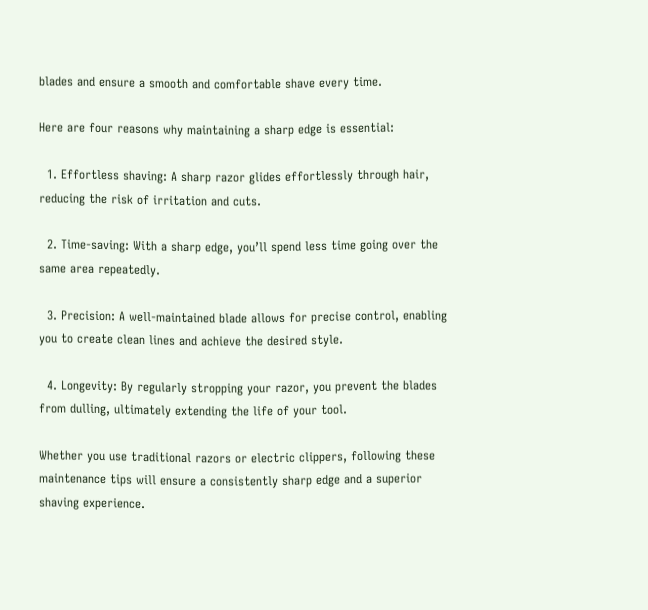blades and ensure a smooth and comfortable shave every time.

Here are four reasons why maintaining a sharp edge is essential:

  1. Effortless shaving: A sharp razor glides effortlessly through hair, reducing the risk of irritation and cuts.

  2. Time-saving: With a sharp edge, you’ll spend less time going over the same area repeatedly.

  3. Precision: A well-maintained blade allows for precise control, enabling you to create clean lines and achieve the desired style.

  4. Longevity: By regularly stropping your razor, you prevent the blades from dulling, ultimately extending the life of your tool.

Whether you use traditional razors or electric clippers, following these maintenance tips will ensure a consistently sharp edge and a superior shaving experience.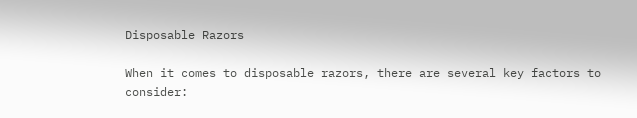Disposable Razors

When it comes to disposable razors, there are several key factors to consider: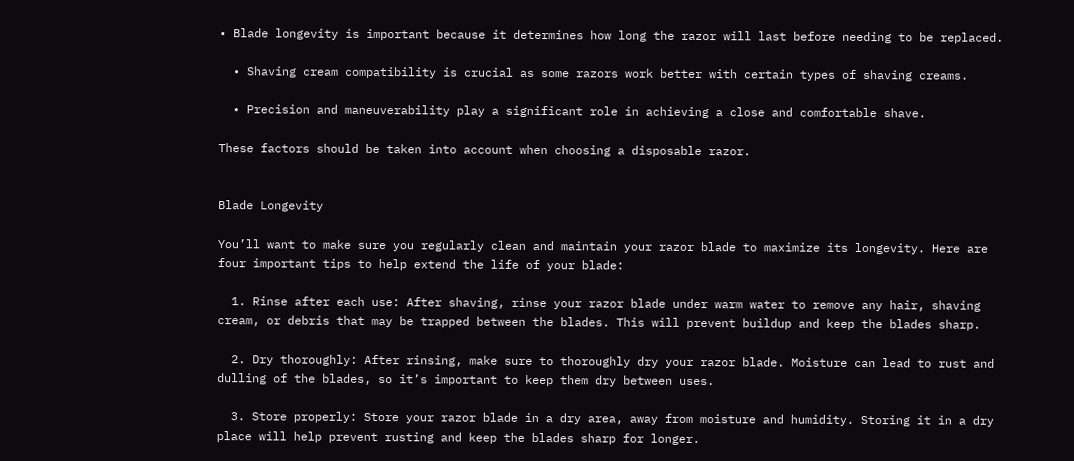• Blade longevity is important because it determines how long the razor will last before needing to be replaced.

  • Shaving cream compatibility is crucial as some razors work better with certain types of shaving creams.

  • Precision and maneuverability play a significant role in achieving a close and comfortable shave.

These factors should be taken into account when choosing a disposable razor.


Blade Longevity

You’ll want to make sure you regularly clean and maintain your razor blade to maximize its longevity. Here are four important tips to help extend the life of your blade:

  1. Rinse after each use: After shaving, rinse your razor blade under warm water to remove any hair, shaving cream, or debris that may be trapped between the blades. This will prevent buildup and keep the blades sharp.

  2. Dry thoroughly: After rinsing, make sure to thoroughly dry your razor blade. Moisture can lead to rust and dulling of the blades, so it’s important to keep them dry between uses.

  3. Store properly: Store your razor blade in a dry area, away from moisture and humidity. Storing it in a dry place will help prevent rusting and keep the blades sharp for longer.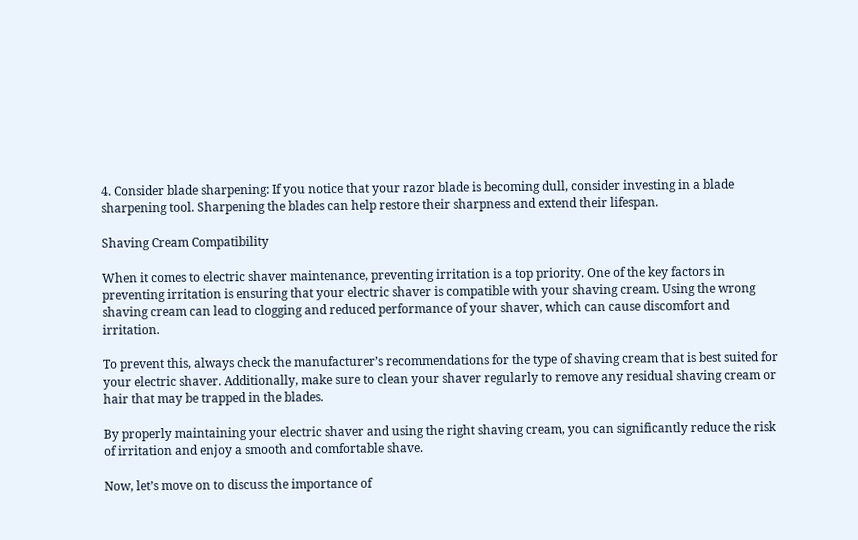4. Consider blade sharpening: If you notice that your razor blade is becoming dull, consider investing in a blade sharpening tool. Sharpening the blades can help restore their sharpness and extend their lifespan.

Shaving Cream Compatibility

When it comes to electric shaver maintenance, preventing irritation is a top priority. One of the key factors in preventing irritation is ensuring that your electric shaver is compatible with your shaving cream. Using the wrong shaving cream can lead to clogging and reduced performance of your shaver, which can cause discomfort and irritation.

To prevent this, always check the manufacturer’s recommendations for the type of shaving cream that is best suited for your electric shaver. Additionally, make sure to clean your shaver regularly to remove any residual shaving cream or hair that may be trapped in the blades.

By properly maintaining your electric shaver and using the right shaving cream, you can significantly reduce the risk of irritation and enjoy a smooth and comfortable shave.

Now, let’s move on to discuss the importance of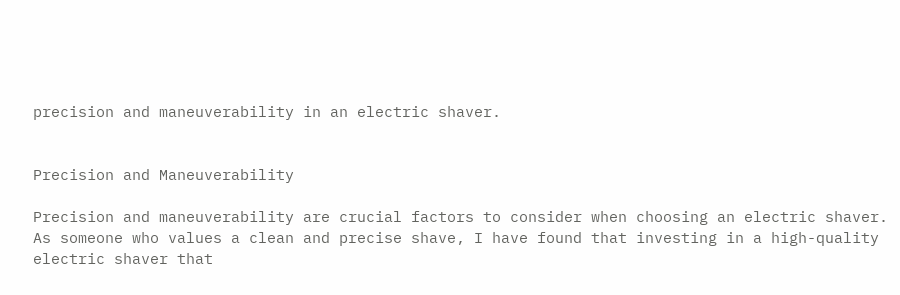precision and maneuverability in an electric shaver.


Precision and Maneuverability

Precision and maneuverability are crucial factors to consider when choosing an electric shaver. As someone who values a clean and precise shave, I have found that investing in a high-quality electric shaver that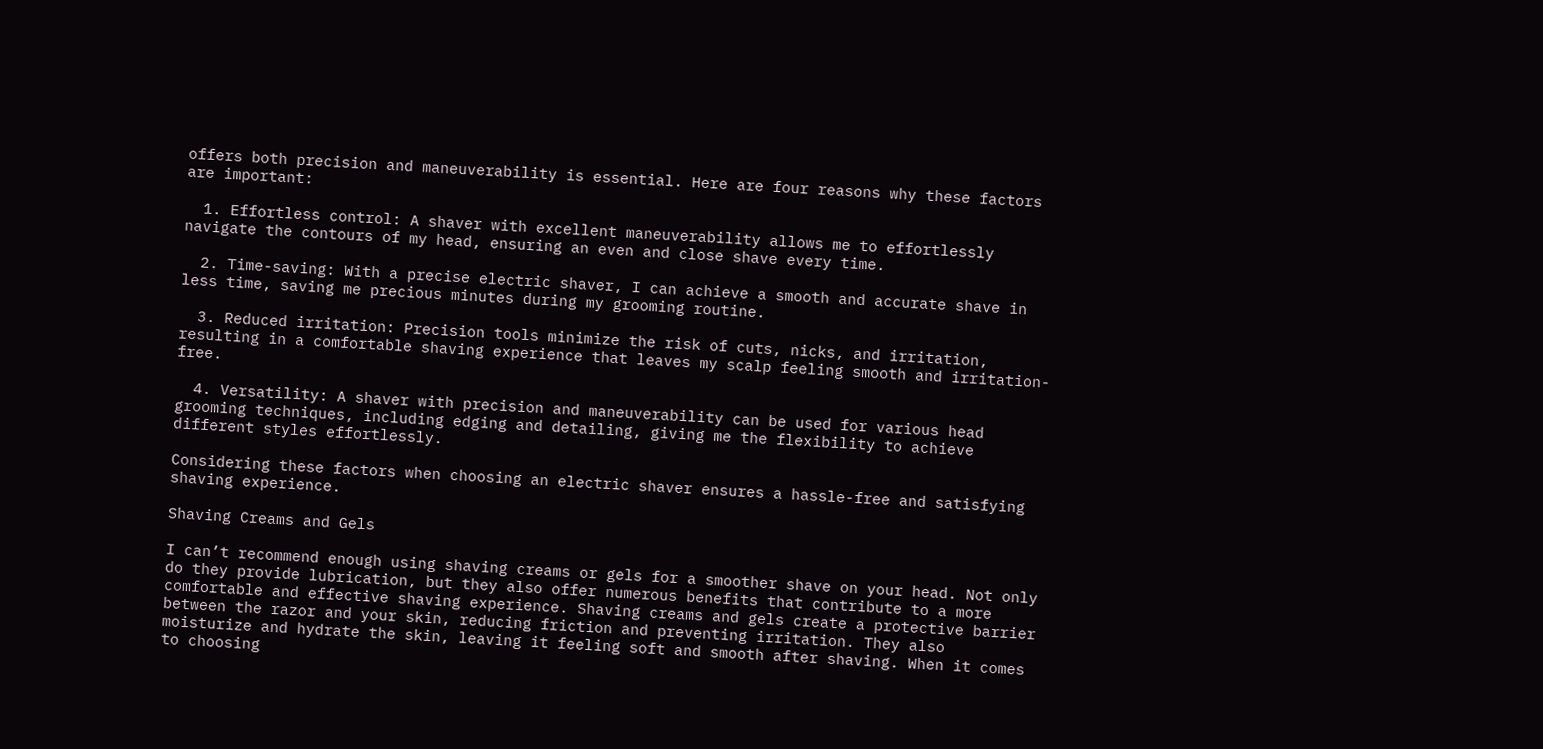offers both precision and maneuverability is essential. Here are four reasons why these factors are important:

  1. Effortless control: A shaver with excellent maneuverability allows me to effortlessly navigate the contours of my head, ensuring an even and close shave every time.

  2. Time-saving: With a precise electric shaver, I can achieve a smooth and accurate shave in less time, saving me precious minutes during my grooming routine.

  3. Reduced irritation: Precision tools minimize the risk of cuts, nicks, and irritation, resulting in a comfortable shaving experience that leaves my scalp feeling smooth and irritation-free.

  4. Versatility: A shaver with precision and maneuverability can be used for various head grooming techniques, including edging and detailing, giving me the flexibility to achieve different styles effortlessly.

Considering these factors when choosing an electric shaver ensures a hassle-free and satisfying shaving experience.

Shaving Creams and Gels

I can’t recommend enough using shaving creams or gels for a smoother shave on your head. Not only do they provide lubrication, but they also offer numerous benefits that contribute to a more comfortable and effective shaving experience. Shaving creams and gels create a protective barrier between the razor and your skin, reducing friction and preventing irritation. They also moisturize and hydrate the skin, leaving it feeling soft and smooth after shaving. When it comes to choosing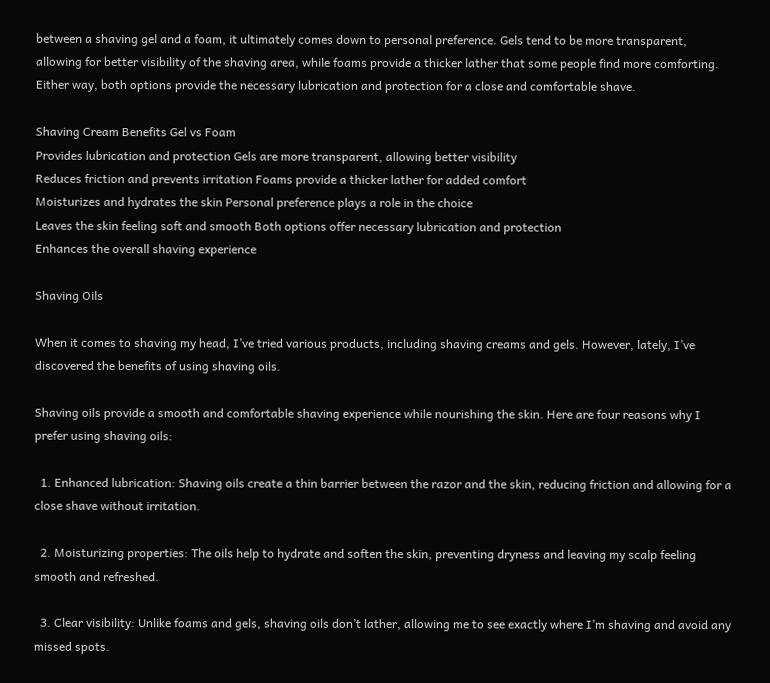between a shaving gel and a foam, it ultimately comes down to personal preference. Gels tend to be more transparent, allowing for better visibility of the shaving area, while foams provide a thicker lather that some people find more comforting. Either way, both options provide the necessary lubrication and protection for a close and comfortable shave.

Shaving Cream Benefits Gel vs Foam
Provides lubrication and protection Gels are more transparent, allowing better visibility
Reduces friction and prevents irritation Foams provide a thicker lather for added comfort
Moisturizes and hydrates the skin Personal preference plays a role in the choice
Leaves the skin feeling soft and smooth Both options offer necessary lubrication and protection
Enhances the overall shaving experience

Shaving Oils

When it comes to shaving my head, I’ve tried various products, including shaving creams and gels. However, lately, I’ve discovered the benefits of using shaving oils.

Shaving oils provide a smooth and comfortable shaving experience while nourishing the skin. Here are four reasons why I prefer using shaving oils:

  1. Enhanced lubrication: Shaving oils create a thin barrier between the razor and the skin, reducing friction and allowing for a close shave without irritation.

  2. Moisturizing properties: The oils help to hydrate and soften the skin, preventing dryness and leaving my scalp feeling smooth and refreshed.

  3. Clear visibility: Unlike foams and gels, shaving oils don’t lather, allowing me to see exactly where I’m shaving and avoid any missed spots.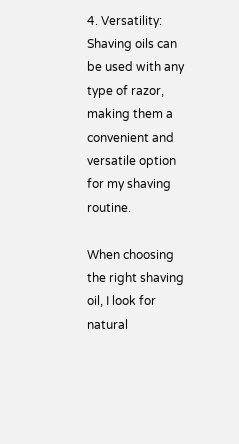4. Versatility: Shaving oils can be used with any type of razor, making them a convenient and versatile option for my shaving routine.

When choosing the right shaving oil, I look for natural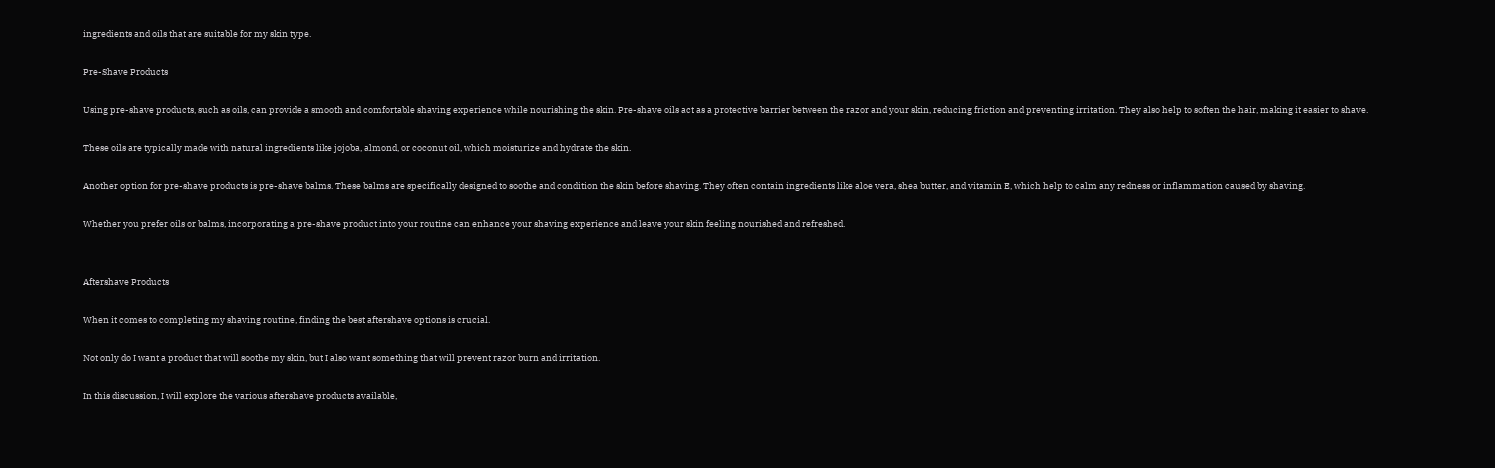ingredients and oils that are suitable for my skin type.

Pre-Shave Products

Using pre-shave products, such as oils, can provide a smooth and comfortable shaving experience while nourishing the skin. Pre-shave oils act as a protective barrier between the razor and your skin, reducing friction and preventing irritation. They also help to soften the hair, making it easier to shave.

These oils are typically made with natural ingredients like jojoba, almond, or coconut oil, which moisturize and hydrate the skin.

Another option for pre-shave products is pre-shave balms. These balms are specifically designed to soothe and condition the skin before shaving. They often contain ingredients like aloe vera, shea butter, and vitamin E, which help to calm any redness or inflammation caused by shaving.

Whether you prefer oils or balms, incorporating a pre-shave product into your routine can enhance your shaving experience and leave your skin feeling nourished and refreshed.


Aftershave Products

When it comes to completing my shaving routine, finding the best aftershave options is crucial.

Not only do I want a product that will soothe my skin, but I also want something that will prevent razor burn and irritation.

In this discussion, I will explore the various aftershave products available,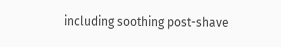including soothing post-shave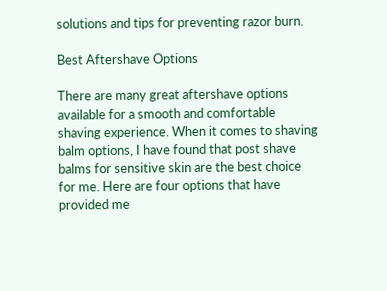solutions and tips for preventing razor burn.

Best Aftershave Options

There are many great aftershave options available for a smooth and comfortable shaving experience. When it comes to shaving balm options, I have found that post shave balms for sensitive skin are the best choice for me. Here are four options that have provided me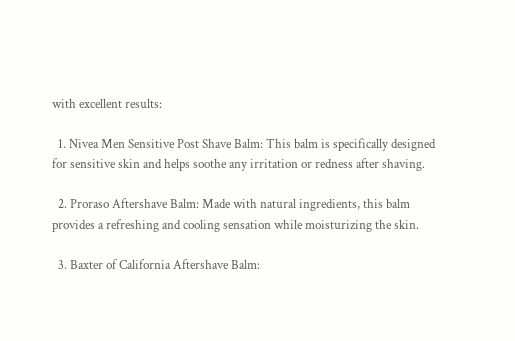with excellent results:

  1. Nivea Men Sensitive Post Shave Balm: This balm is specifically designed for sensitive skin and helps soothe any irritation or redness after shaving.

  2. Proraso Aftershave Balm: Made with natural ingredients, this balm provides a refreshing and cooling sensation while moisturizing the skin.

  3. Baxter of California Aftershave Balm: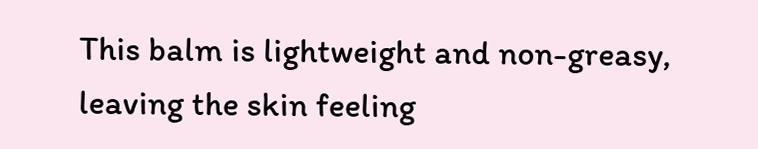This balm is lightweight and non-greasy, leaving the skin feeling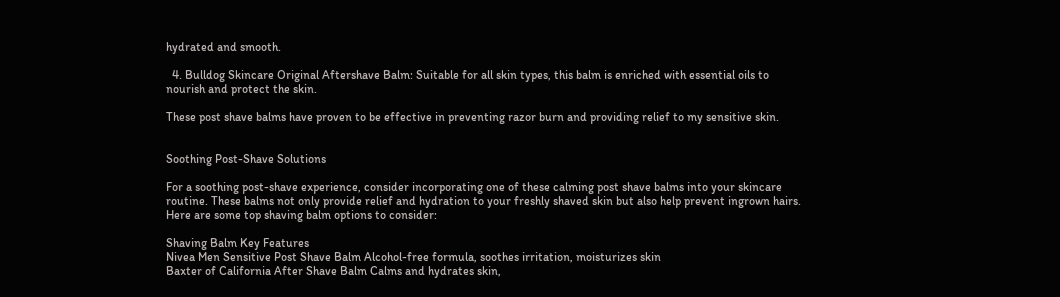hydrated and smooth.

  4. Bulldog Skincare Original Aftershave Balm: Suitable for all skin types, this balm is enriched with essential oils to nourish and protect the skin.

These post shave balms have proven to be effective in preventing razor burn and providing relief to my sensitive skin.


Soothing Post-Shave Solutions

For a soothing post-shave experience, consider incorporating one of these calming post shave balms into your skincare routine. These balms not only provide relief and hydration to your freshly shaved skin but also help prevent ingrown hairs. Here are some top shaving balm options to consider:

Shaving Balm Key Features
Nivea Men Sensitive Post Shave Balm Alcohol-free formula, soothes irritation, moisturizes skin
Baxter of California After Shave Balm Calms and hydrates skin,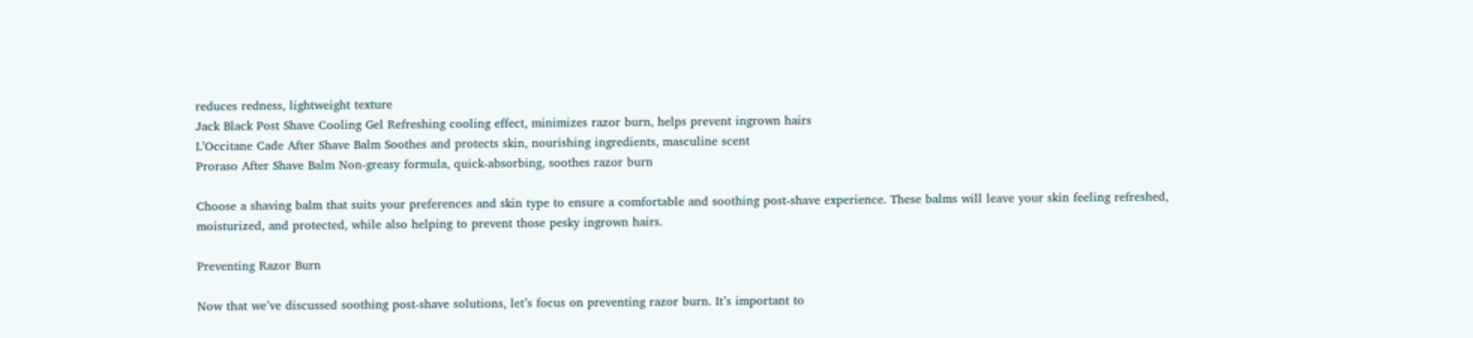reduces redness, lightweight texture
Jack Black Post Shave Cooling Gel Refreshing cooling effect, minimizes razor burn, helps prevent ingrown hairs
L’Occitane Cade After Shave Balm Soothes and protects skin, nourishing ingredients, masculine scent
Proraso After Shave Balm Non-greasy formula, quick-absorbing, soothes razor burn

Choose a shaving balm that suits your preferences and skin type to ensure a comfortable and soothing post-shave experience. These balms will leave your skin feeling refreshed, moisturized, and protected, while also helping to prevent those pesky ingrown hairs.

Preventing Razor Burn

Now that we’ve discussed soothing post-shave solutions, let’s focus on preventing razor burn. It’s important to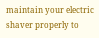maintain your electric shaver properly to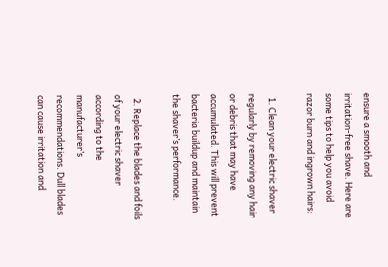ensure a smooth and irritation-free shave. Here are some tips to help you avoid razor burn and ingrown hairs:

  1. Clean your electric shaver regularly by removing any hair or debris that may have accumulated. This will prevent bacteria buildup and maintain the shaver’s performance.

  2. Replace the blades and foils of your electric shaver according to the manufacturer’s recommendations. Dull blades can cause irritation and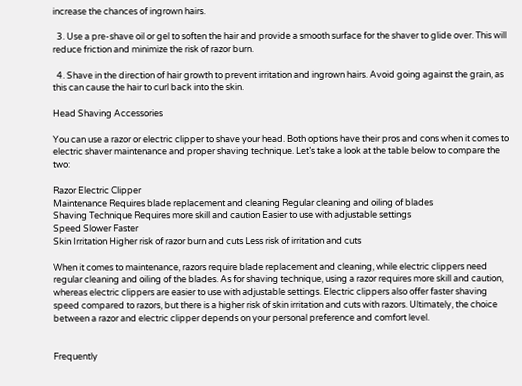increase the chances of ingrown hairs.

  3. Use a pre-shave oil or gel to soften the hair and provide a smooth surface for the shaver to glide over. This will reduce friction and minimize the risk of razor burn.

  4. Shave in the direction of hair growth to prevent irritation and ingrown hairs. Avoid going against the grain, as this can cause the hair to curl back into the skin.

Head Shaving Accessories

You can use a razor or electric clipper to shave your head. Both options have their pros and cons when it comes to electric shaver maintenance and proper shaving technique. Let’s take a look at the table below to compare the two:

Razor Electric Clipper
Maintenance Requires blade replacement and cleaning Regular cleaning and oiling of blades
Shaving Technique Requires more skill and caution Easier to use with adjustable settings
Speed Slower Faster
Skin Irritation Higher risk of razor burn and cuts Less risk of irritation and cuts

When it comes to maintenance, razors require blade replacement and cleaning, while electric clippers need regular cleaning and oiling of the blades. As for shaving technique, using a razor requires more skill and caution, whereas electric clippers are easier to use with adjustable settings. Electric clippers also offer faster shaving speed compared to razors, but there is a higher risk of skin irritation and cuts with razors. Ultimately, the choice between a razor and electric clipper depends on your personal preference and comfort level.


Frequently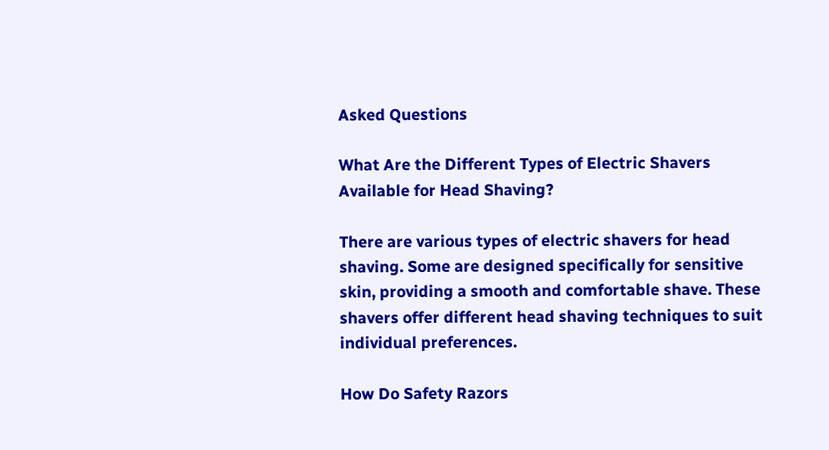Asked Questions

What Are the Different Types of Electric Shavers Available for Head Shaving?

There are various types of electric shavers for head shaving. Some are designed specifically for sensitive skin, providing a smooth and comfortable shave. These shavers offer different head shaving techniques to suit individual preferences.

How Do Safety Razors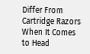Differ From Cartridge Razors When It Comes to Head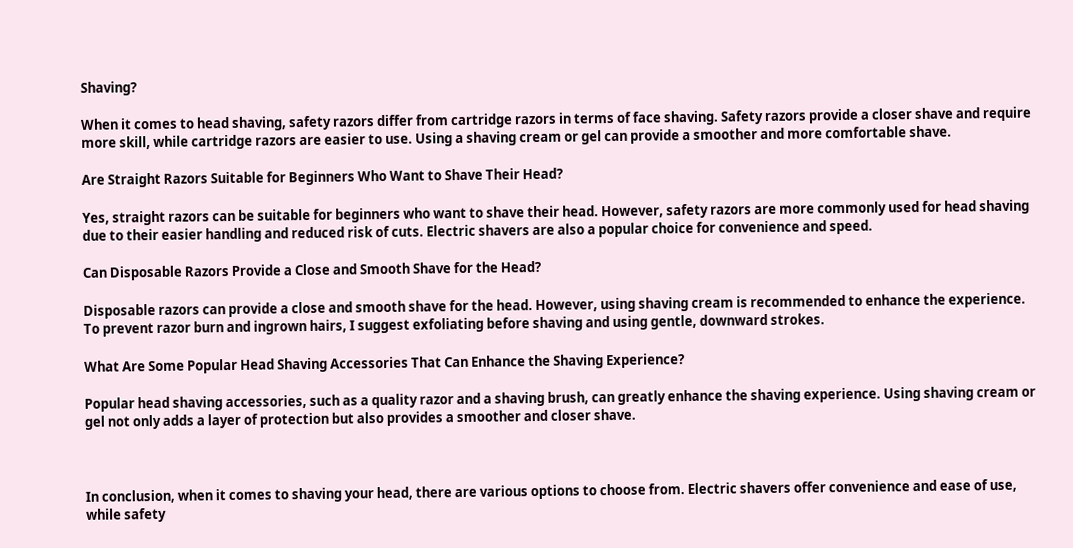Shaving?

When it comes to head shaving, safety razors differ from cartridge razors in terms of face shaving. Safety razors provide a closer shave and require more skill, while cartridge razors are easier to use. Using a shaving cream or gel can provide a smoother and more comfortable shave.

Are Straight Razors Suitable for Beginners Who Want to Shave Their Head?

Yes, straight razors can be suitable for beginners who want to shave their head. However, safety razors are more commonly used for head shaving due to their easier handling and reduced risk of cuts. Electric shavers are also a popular choice for convenience and speed.

Can Disposable Razors Provide a Close and Smooth Shave for the Head?

Disposable razors can provide a close and smooth shave for the head. However, using shaving cream is recommended to enhance the experience. To prevent razor burn and ingrown hairs, I suggest exfoliating before shaving and using gentle, downward strokes.

What Are Some Popular Head Shaving Accessories That Can Enhance the Shaving Experience?

Popular head shaving accessories, such as a quality razor and a shaving brush, can greatly enhance the shaving experience. Using shaving cream or gel not only adds a layer of protection but also provides a smoother and closer shave.



In conclusion, when it comes to shaving your head, there are various options to choose from. Electric shavers offer convenience and ease of use, while safety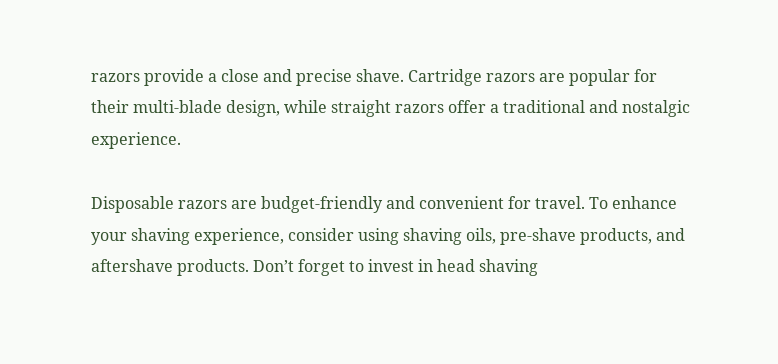razors provide a close and precise shave. Cartridge razors are popular for their multi-blade design, while straight razors offer a traditional and nostalgic experience.

Disposable razors are budget-friendly and convenient for travel. To enhance your shaving experience, consider using shaving oils, pre-shave products, and aftershave products. Don’t forget to invest in head shaving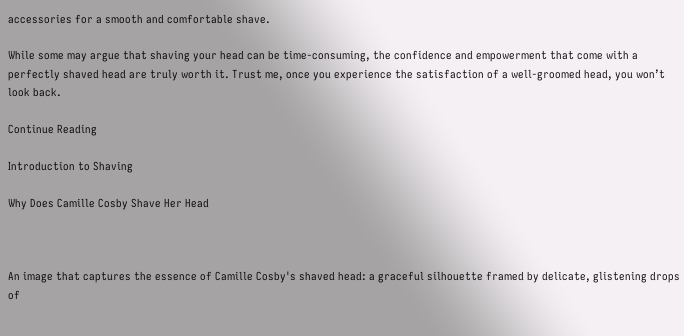accessories for a smooth and comfortable shave.

While some may argue that shaving your head can be time-consuming, the confidence and empowerment that come with a perfectly shaved head are truly worth it. Trust me, once you experience the satisfaction of a well-groomed head, you won’t look back.

Continue Reading

Introduction to Shaving

Why Does Camille Cosby Shave Her Head



An image that captures the essence of Camille Cosby's shaved head: a graceful silhouette framed by delicate, glistening drops of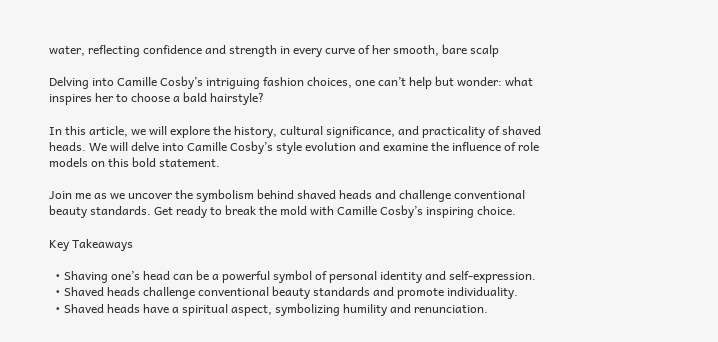water, reflecting confidence and strength in every curve of her smooth, bare scalp

Delving into Camille Cosby’s intriguing fashion choices, one can’t help but wonder: what inspires her to choose a bald hairstyle?

In this article, we will explore the history, cultural significance, and practicality of shaved heads. We will delve into Camille Cosby’s style evolution and examine the influence of role models on this bold statement.

Join me as we uncover the symbolism behind shaved heads and challenge conventional beauty standards. Get ready to break the mold with Camille Cosby’s inspiring choice.

Key Takeaways

  • Shaving one’s head can be a powerful symbol of personal identity and self-expression.
  • Shaved heads challenge conventional beauty standards and promote individuality.
  • Shaved heads have a spiritual aspect, symbolizing humility and renunciation.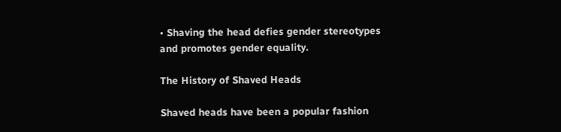• Shaving the head defies gender stereotypes and promotes gender equality.

The History of Shaved Heads

Shaved heads have been a popular fashion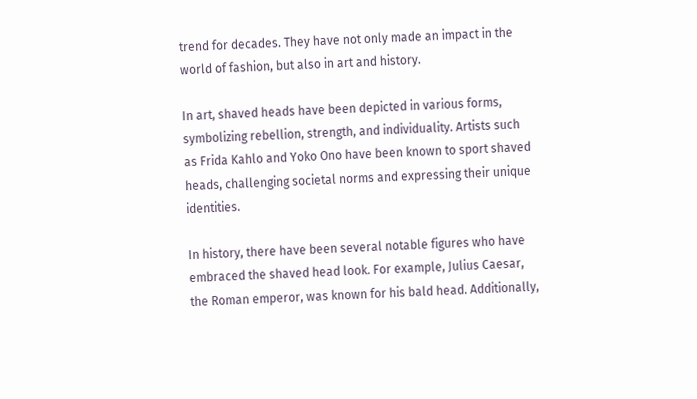trend for decades. They have not only made an impact in the world of fashion, but also in art and history.

In art, shaved heads have been depicted in various forms, symbolizing rebellion, strength, and individuality. Artists such as Frida Kahlo and Yoko Ono have been known to sport shaved heads, challenging societal norms and expressing their unique identities.

In history, there have been several notable figures who have embraced the shaved head look. For example, Julius Caesar, the Roman emperor, was known for his bald head. Additionally,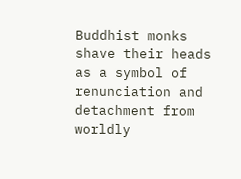Buddhist monks shave their heads as a symbol of renunciation and detachment from worldly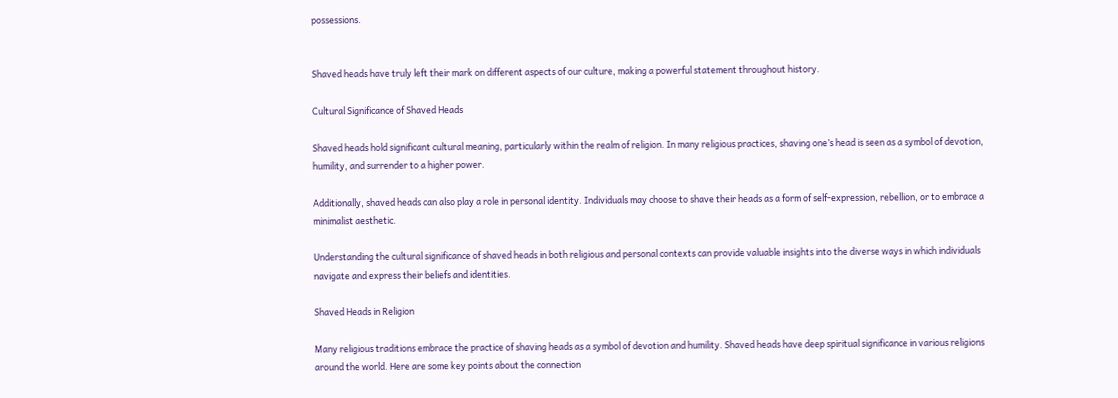possessions.


Shaved heads have truly left their mark on different aspects of our culture, making a powerful statement throughout history.

Cultural Significance of Shaved Heads

Shaved heads hold significant cultural meaning, particularly within the realm of religion. In many religious practices, shaving one’s head is seen as a symbol of devotion, humility, and surrender to a higher power.

Additionally, shaved heads can also play a role in personal identity. Individuals may choose to shave their heads as a form of self-expression, rebellion, or to embrace a minimalist aesthetic.

Understanding the cultural significance of shaved heads in both religious and personal contexts can provide valuable insights into the diverse ways in which individuals navigate and express their beliefs and identities.

Shaved Heads in Religion

Many religious traditions embrace the practice of shaving heads as a symbol of devotion and humility. Shaved heads have deep spiritual significance in various religions around the world. Here are some key points about the connection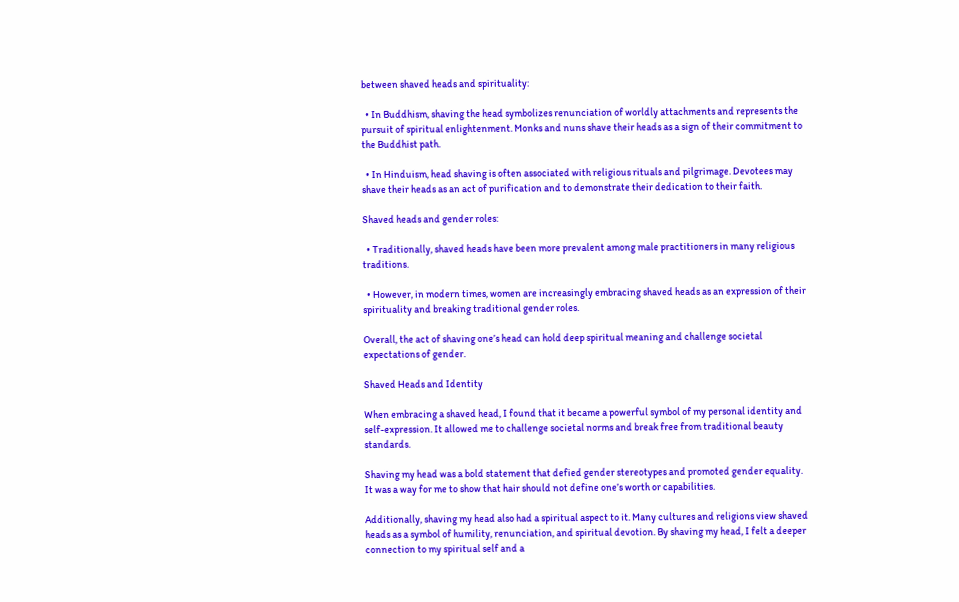between shaved heads and spirituality:

  • In Buddhism, shaving the head symbolizes renunciation of worldly attachments and represents the pursuit of spiritual enlightenment. Monks and nuns shave their heads as a sign of their commitment to the Buddhist path.

  • In Hinduism, head shaving is often associated with religious rituals and pilgrimage. Devotees may shave their heads as an act of purification and to demonstrate their dedication to their faith.

Shaved heads and gender roles:

  • Traditionally, shaved heads have been more prevalent among male practitioners in many religious traditions.

  • However, in modern times, women are increasingly embracing shaved heads as an expression of their spirituality and breaking traditional gender roles.

Overall, the act of shaving one’s head can hold deep spiritual meaning and challenge societal expectations of gender.

Shaved Heads and Identity

When embracing a shaved head, I found that it became a powerful symbol of my personal identity and self-expression. It allowed me to challenge societal norms and break free from traditional beauty standards.

Shaving my head was a bold statement that defied gender stereotypes and promoted gender equality. It was a way for me to show that hair should not define one’s worth or capabilities.

Additionally, shaving my head also had a spiritual aspect to it. Many cultures and religions view shaved heads as a symbol of humility, renunciation, and spiritual devotion. By shaving my head, I felt a deeper connection to my spiritual self and a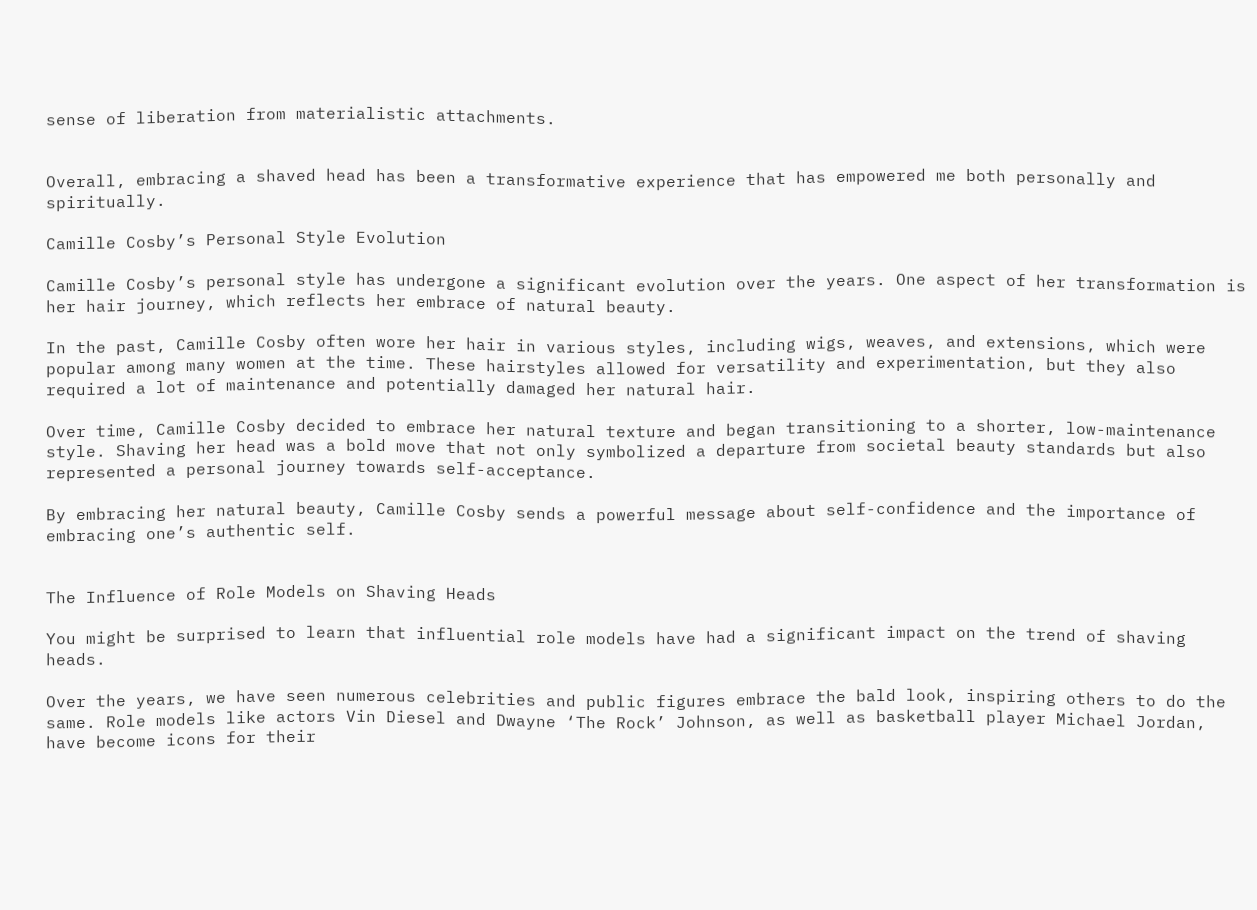sense of liberation from materialistic attachments.


Overall, embracing a shaved head has been a transformative experience that has empowered me both personally and spiritually.

Camille Cosby’s Personal Style Evolution

Camille Cosby’s personal style has undergone a significant evolution over the years. One aspect of her transformation is her hair journey, which reflects her embrace of natural beauty.

In the past, Camille Cosby often wore her hair in various styles, including wigs, weaves, and extensions, which were popular among many women at the time. These hairstyles allowed for versatility and experimentation, but they also required a lot of maintenance and potentially damaged her natural hair.

Over time, Camille Cosby decided to embrace her natural texture and began transitioning to a shorter, low-maintenance style. Shaving her head was a bold move that not only symbolized a departure from societal beauty standards but also represented a personal journey towards self-acceptance.

By embracing her natural beauty, Camille Cosby sends a powerful message about self-confidence and the importance of embracing one’s authentic self.


The Influence of Role Models on Shaving Heads

You might be surprised to learn that influential role models have had a significant impact on the trend of shaving heads.

Over the years, we have seen numerous celebrities and public figures embrace the bald look, inspiring others to do the same. Role models like actors Vin Diesel and Dwayne ‘The Rock’ Johnson, as well as basketball player Michael Jordan, have become icons for their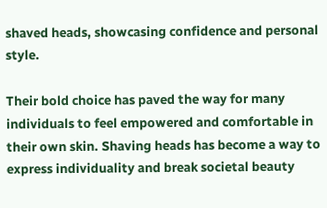shaved heads, showcasing confidence and personal style.

Their bold choice has paved the way for many individuals to feel empowered and comfortable in their own skin. Shaving heads has become a way to express individuality and break societal beauty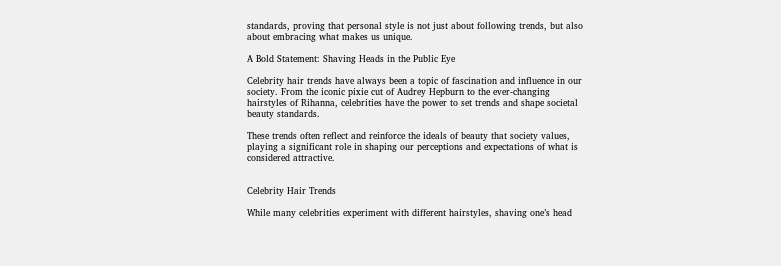standards, proving that personal style is not just about following trends, but also about embracing what makes us unique.

A Bold Statement: Shaving Heads in the Public Eye

Celebrity hair trends have always been a topic of fascination and influence in our society. From the iconic pixie cut of Audrey Hepburn to the ever-changing hairstyles of Rihanna, celebrities have the power to set trends and shape societal beauty standards.

These trends often reflect and reinforce the ideals of beauty that society values, playing a significant role in shaping our perceptions and expectations of what is considered attractive.


Celebrity Hair Trends

While many celebrities experiment with different hairstyles, shaving one’s head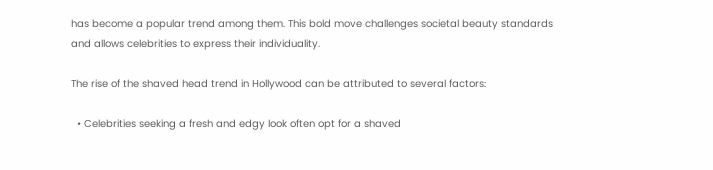has become a popular trend among them. This bold move challenges societal beauty standards and allows celebrities to express their individuality.

The rise of the shaved head trend in Hollywood can be attributed to several factors:

  • Celebrities seeking a fresh and edgy look often opt for a shaved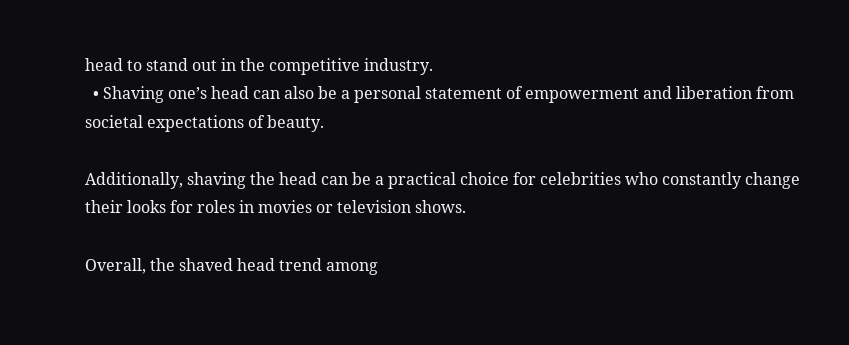head to stand out in the competitive industry.
  • Shaving one’s head can also be a personal statement of empowerment and liberation from societal expectations of beauty.

Additionally, shaving the head can be a practical choice for celebrities who constantly change their looks for roles in movies or television shows.

Overall, the shaved head trend among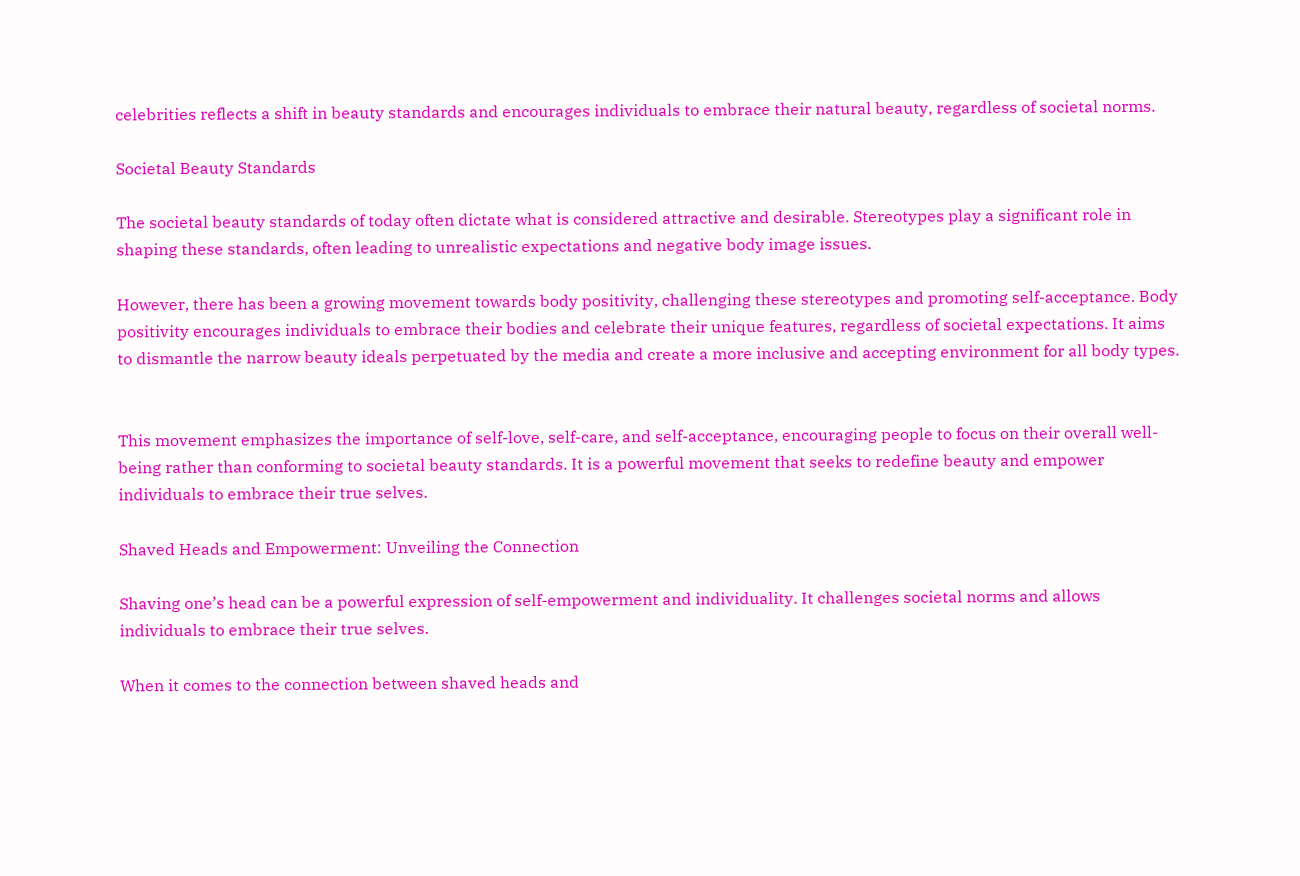celebrities reflects a shift in beauty standards and encourages individuals to embrace their natural beauty, regardless of societal norms.

Societal Beauty Standards

The societal beauty standards of today often dictate what is considered attractive and desirable. Stereotypes play a significant role in shaping these standards, often leading to unrealistic expectations and negative body image issues.

However, there has been a growing movement towards body positivity, challenging these stereotypes and promoting self-acceptance. Body positivity encourages individuals to embrace their bodies and celebrate their unique features, regardless of societal expectations. It aims to dismantle the narrow beauty ideals perpetuated by the media and create a more inclusive and accepting environment for all body types.


This movement emphasizes the importance of self-love, self-care, and self-acceptance, encouraging people to focus on their overall well-being rather than conforming to societal beauty standards. It is a powerful movement that seeks to redefine beauty and empower individuals to embrace their true selves.

Shaved Heads and Empowerment: Unveiling the Connection

Shaving one’s head can be a powerful expression of self-empowerment and individuality. It challenges societal norms and allows individuals to embrace their true selves.

When it comes to the connection between shaved heads and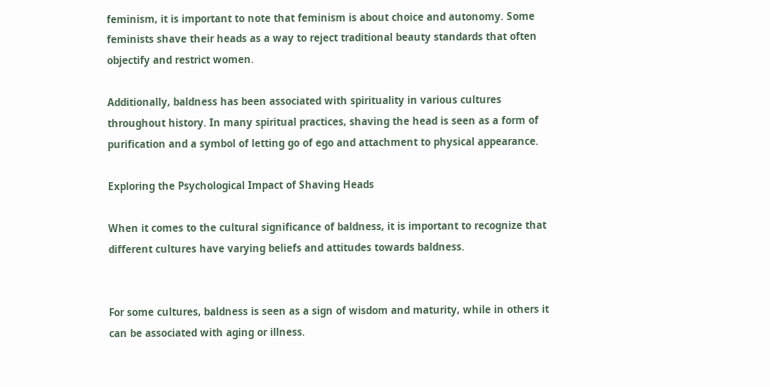feminism, it is important to note that feminism is about choice and autonomy. Some feminists shave their heads as a way to reject traditional beauty standards that often objectify and restrict women.

Additionally, baldness has been associated with spirituality in various cultures throughout history. In many spiritual practices, shaving the head is seen as a form of purification and a symbol of letting go of ego and attachment to physical appearance.

Exploring the Psychological Impact of Shaving Heads

When it comes to the cultural significance of baldness, it is important to recognize that different cultures have varying beliefs and attitudes towards baldness.


For some cultures, baldness is seen as a sign of wisdom and maturity, while in others it can be associated with aging or illness.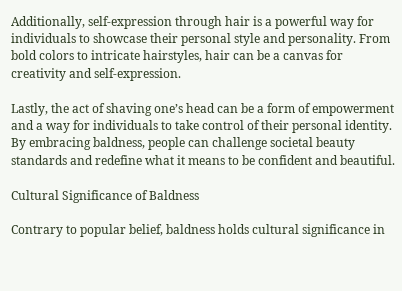Additionally, self-expression through hair is a powerful way for individuals to showcase their personal style and personality. From bold colors to intricate hairstyles, hair can be a canvas for creativity and self-expression.

Lastly, the act of shaving one’s head can be a form of empowerment and a way for individuals to take control of their personal identity. By embracing baldness, people can challenge societal beauty standards and redefine what it means to be confident and beautiful.

Cultural Significance of Baldness

Contrary to popular belief, baldness holds cultural significance in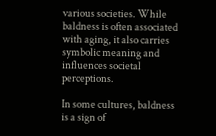various societies. While baldness is often associated with aging, it also carries symbolic meaning and influences societal perceptions.

In some cultures, baldness is a sign of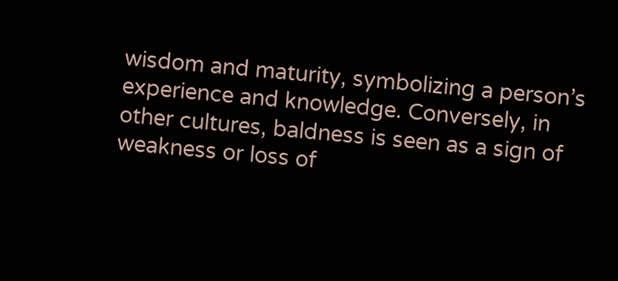wisdom and maturity, symbolizing a person’s experience and knowledge. Conversely, in other cultures, baldness is seen as a sign of weakness or loss of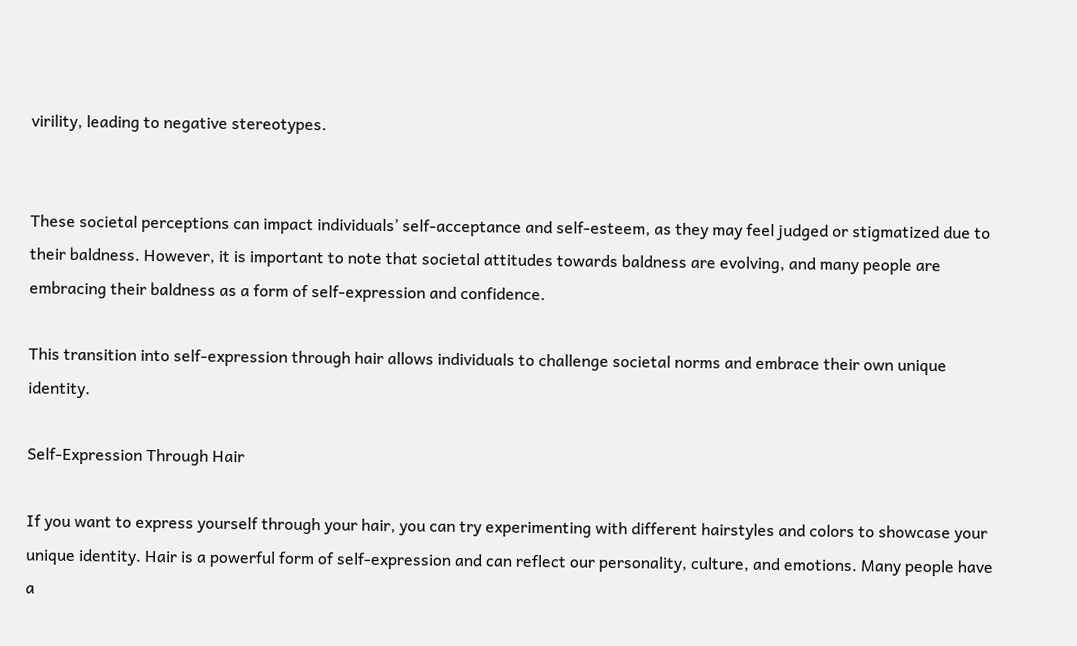virility, leading to negative stereotypes.


These societal perceptions can impact individuals’ self-acceptance and self-esteem, as they may feel judged or stigmatized due to their baldness. However, it is important to note that societal attitudes towards baldness are evolving, and many people are embracing their baldness as a form of self-expression and confidence.

This transition into self-expression through hair allows individuals to challenge societal norms and embrace their own unique identity.

Self-Expression Through Hair

If you want to express yourself through your hair, you can try experimenting with different hairstyles and colors to showcase your unique identity. Hair is a powerful form of self-expression and can reflect our personality, culture, and emotions. Many people have a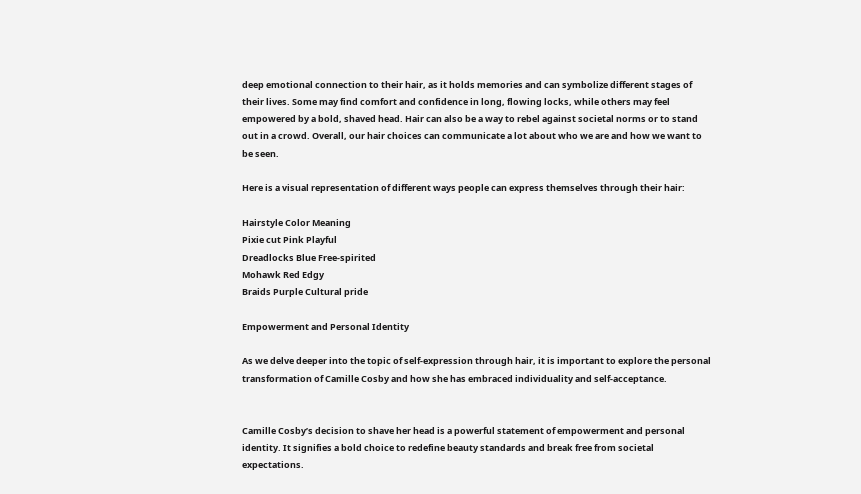deep emotional connection to their hair, as it holds memories and can symbolize different stages of their lives. Some may find comfort and confidence in long, flowing locks, while others may feel empowered by a bold, shaved head. Hair can also be a way to rebel against societal norms or to stand out in a crowd. Overall, our hair choices can communicate a lot about who we are and how we want to be seen.

Here is a visual representation of different ways people can express themselves through their hair:

Hairstyle Color Meaning
Pixie cut Pink Playful
Dreadlocks Blue Free-spirited
Mohawk Red Edgy
Braids Purple Cultural pride

Empowerment and Personal Identity

As we delve deeper into the topic of self-expression through hair, it is important to explore the personal transformation of Camille Cosby and how she has embraced individuality and self-acceptance.


Camille Cosby’s decision to shave her head is a powerful statement of empowerment and personal identity. It signifies a bold choice to redefine beauty standards and break free from societal expectations.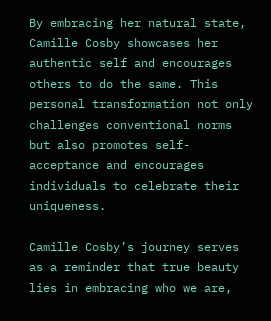By embracing her natural state, Camille Cosby showcases her authentic self and encourages others to do the same. This personal transformation not only challenges conventional norms but also promotes self-acceptance and encourages individuals to celebrate their uniqueness.

Camille Cosby’s journey serves as a reminder that true beauty lies in embracing who we are,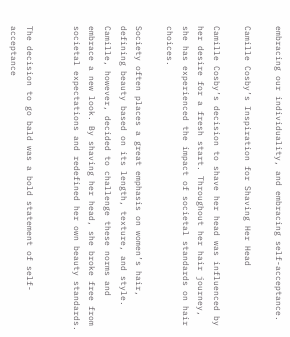embracing our individuality, and embracing self-acceptance.

Camille Cosby’s Inspiration for Shaving Her Head

Camille Cosby’s decision to shave her head was influenced by her desire for a fresh start. Throughout her hair journey, she has experienced the impact of societal standards on hair choices.

Society often places a great emphasis on women’s hair, defining beauty based on its length, texture, and style. Camille, however, decided to challenge these norms and embrace a new look. By shaving her head, she broke free from societal expectations and redefined her own beauty standards.


The decision to go bald was a bold statement of self-acceptance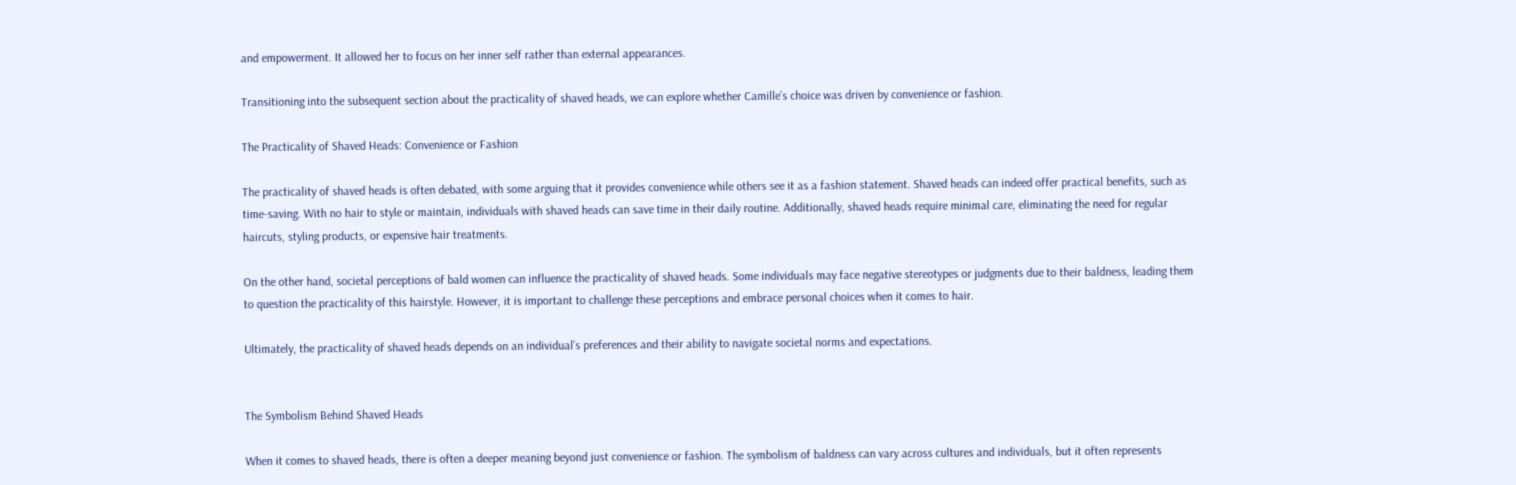and empowerment. It allowed her to focus on her inner self rather than external appearances.

Transitioning into the subsequent section about the practicality of shaved heads, we can explore whether Camille’s choice was driven by convenience or fashion.

The Practicality of Shaved Heads: Convenience or Fashion

The practicality of shaved heads is often debated, with some arguing that it provides convenience while others see it as a fashion statement. Shaved heads can indeed offer practical benefits, such as time-saving. With no hair to style or maintain, individuals with shaved heads can save time in their daily routine. Additionally, shaved heads require minimal care, eliminating the need for regular haircuts, styling products, or expensive hair treatments.

On the other hand, societal perceptions of bald women can influence the practicality of shaved heads. Some individuals may face negative stereotypes or judgments due to their baldness, leading them to question the practicality of this hairstyle. However, it is important to challenge these perceptions and embrace personal choices when it comes to hair.

Ultimately, the practicality of shaved heads depends on an individual’s preferences and their ability to navigate societal norms and expectations.


The Symbolism Behind Shaved Heads

When it comes to shaved heads, there is often a deeper meaning beyond just convenience or fashion. The symbolism of baldness can vary across cultures and individuals, but it often represents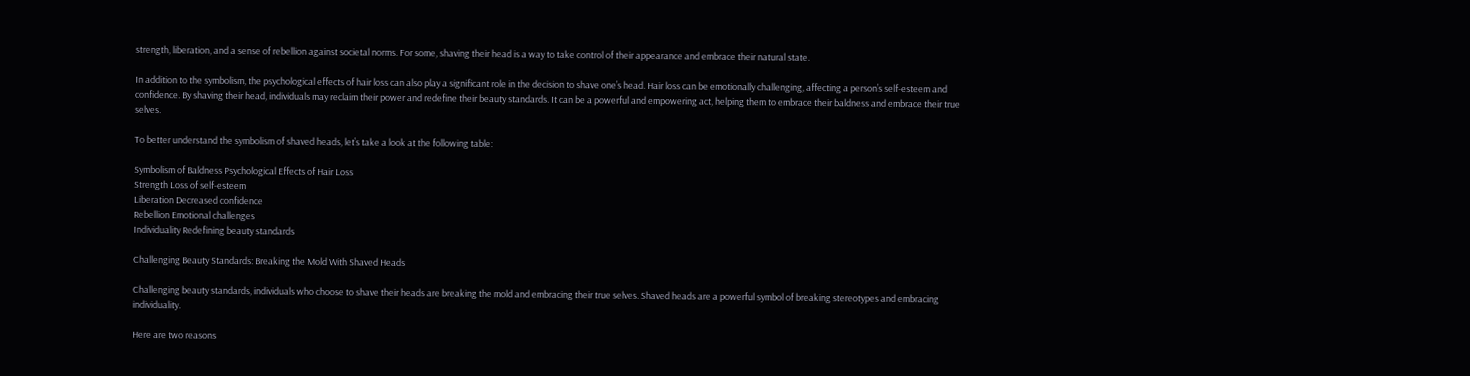strength, liberation, and a sense of rebellion against societal norms. For some, shaving their head is a way to take control of their appearance and embrace their natural state.

In addition to the symbolism, the psychological effects of hair loss can also play a significant role in the decision to shave one’s head. Hair loss can be emotionally challenging, affecting a person’s self-esteem and confidence. By shaving their head, individuals may reclaim their power and redefine their beauty standards. It can be a powerful and empowering act, helping them to embrace their baldness and embrace their true selves.

To better understand the symbolism of shaved heads, let’s take a look at the following table:

Symbolism of Baldness Psychological Effects of Hair Loss
Strength Loss of self-esteem
Liberation Decreased confidence
Rebellion Emotional challenges
Individuality Redefining beauty standards

Challenging Beauty Standards: Breaking the Mold With Shaved Heads

Challenging beauty standards, individuals who choose to shave their heads are breaking the mold and embracing their true selves. Shaved heads are a powerful symbol of breaking stereotypes and embracing individuality.

Here are two reasons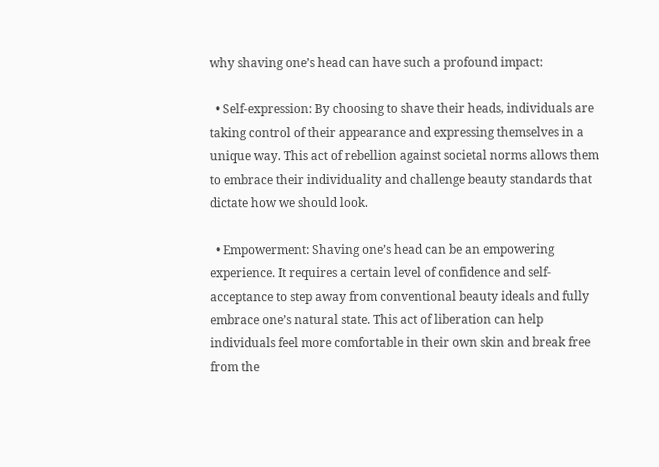why shaving one’s head can have such a profound impact:

  • Self-expression: By choosing to shave their heads, individuals are taking control of their appearance and expressing themselves in a unique way. This act of rebellion against societal norms allows them to embrace their individuality and challenge beauty standards that dictate how we should look.

  • Empowerment: Shaving one’s head can be an empowering experience. It requires a certain level of confidence and self-acceptance to step away from conventional beauty ideals and fully embrace one’s natural state. This act of liberation can help individuals feel more comfortable in their own skin and break free from the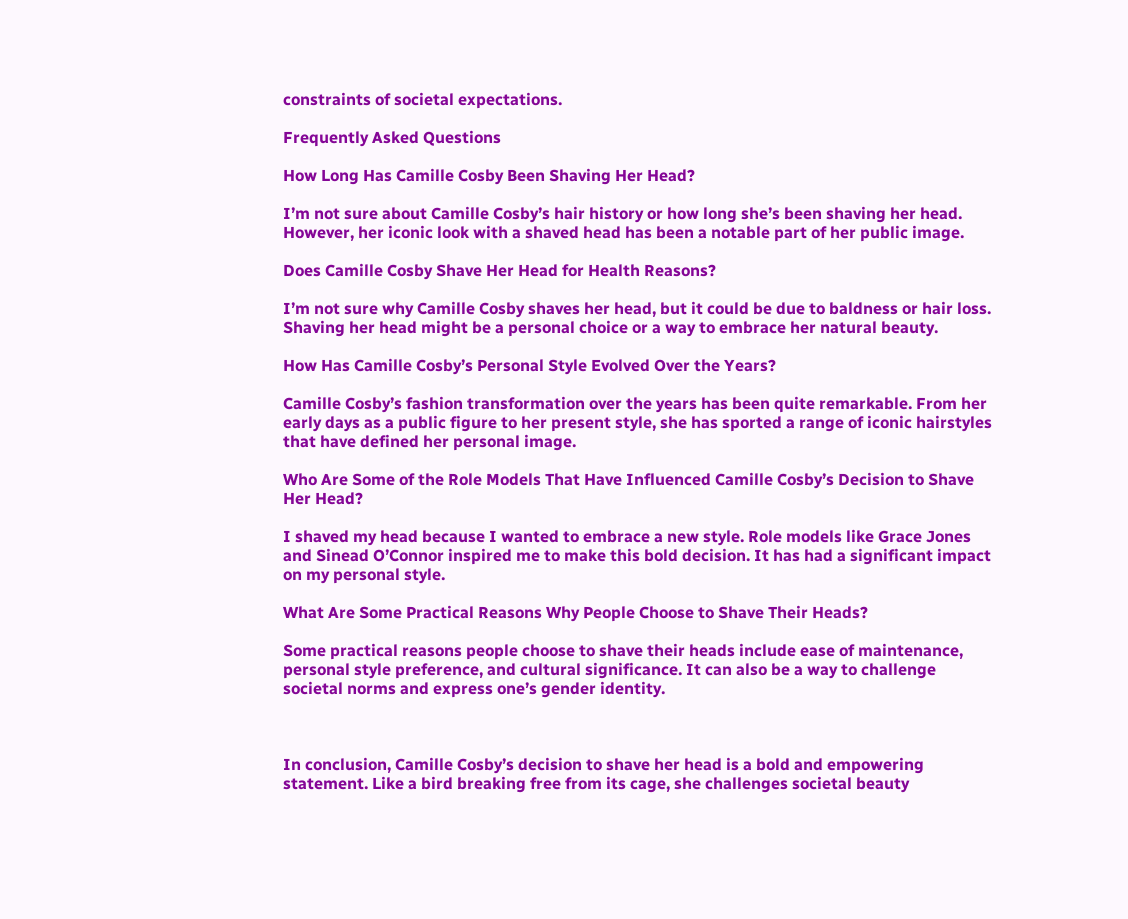constraints of societal expectations.

Frequently Asked Questions

How Long Has Camille Cosby Been Shaving Her Head?

I’m not sure about Camille Cosby’s hair history or how long she’s been shaving her head. However, her iconic look with a shaved head has been a notable part of her public image.

Does Camille Cosby Shave Her Head for Health Reasons?

I’m not sure why Camille Cosby shaves her head, but it could be due to baldness or hair loss. Shaving her head might be a personal choice or a way to embrace her natural beauty.

How Has Camille Cosby’s Personal Style Evolved Over the Years?

Camille Cosby’s fashion transformation over the years has been quite remarkable. From her early days as a public figure to her present style, she has sported a range of iconic hairstyles that have defined her personal image.

Who Are Some of the Role Models That Have Influenced Camille Cosby’s Decision to Shave Her Head?

I shaved my head because I wanted to embrace a new style. Role models like Grace Jones and Sinead O’Connor inspired me to make this bold decision. It has had a significant impact on my personal style.

What Are Some Practical Reasons Why People Choose to Shave Their Heads?

Some practical reasons people choose to shave their heads include ease of maintenance, personal style preference, and cultural significance. It can also be a way to challenge societal norms and express one’s gender identity.



In conclusion, Camille Cosby’s decision to shave her head is a bold and empowering statement. Like a bird breaking free from its cage, she challenges societal beauty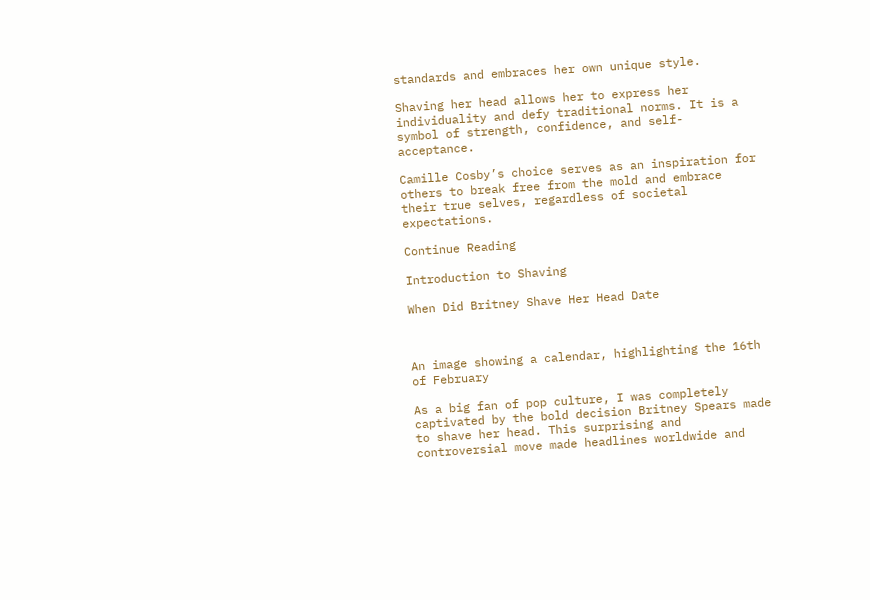standards and embraces her own unique style.

Shaving her head allows her to express her individuality and defy traditional norms. It is a symbol of strength, confidence, and self-acceptance.

Camille Cosby’s choice serves as an inspiration for others to break free from the mold and embrace their true selves, regardless of societal expectations.

Continue Reading

Introduction to Shaving

When Did Britney Shave Her Head Date



An image showing a calendar, highlighting the 16th of February

As a big fan of pop culture, I was completely captivated by the bold decision Britney Spears made to shave her head. This surprising and controversial move made headlines worldwide and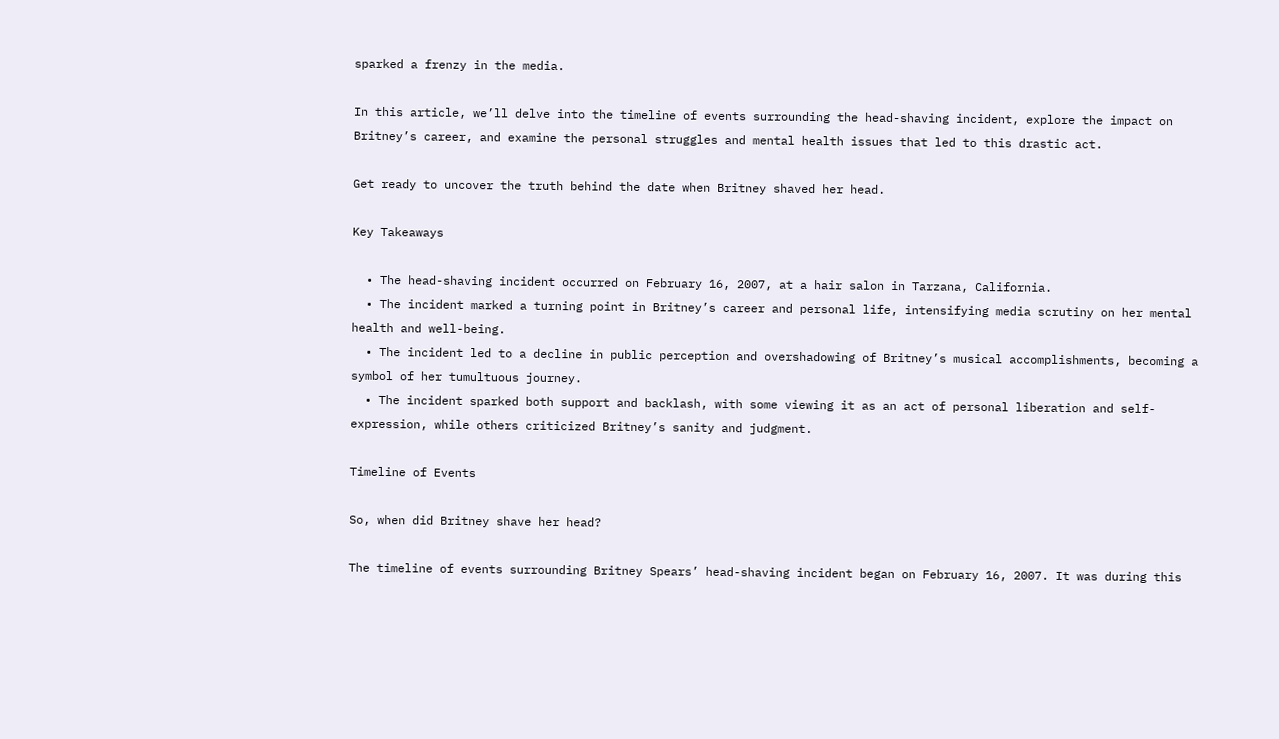sparked a frenzy in the media.

In this article, we’ll delve into the timeline of events surrounding the head-shaving incident, explore the impact on Britney’s career, and examine the personal struggles and mental health issues that led to this drastic act.

Get ready to uncover the truth behind the date when Britney shaved her head.

Key Takeaways

  • The head-shaving incident occurred on February 16, 2007, at a hair salon in Tarzana, California.
  • The incident marked a turning point in Britney’s career and personal life, intensifying media scrutiny on her mental health and well-being.
  • The incident led to a decline in public perception and overshadowing of Britney’s musical accomplishments, becoming a symbol of her tumultuous journey.
  • The incident sparked both support and backlash, with some viewing it as an act of personal liberation and self-expression, while others criticized Britney’s sanity and judgment.

Timeline of Events

So, when did Britney shave her head?

The timeline of events surrounding Britney Spears’ head-shaving incident began on February 16, 2007. It was during this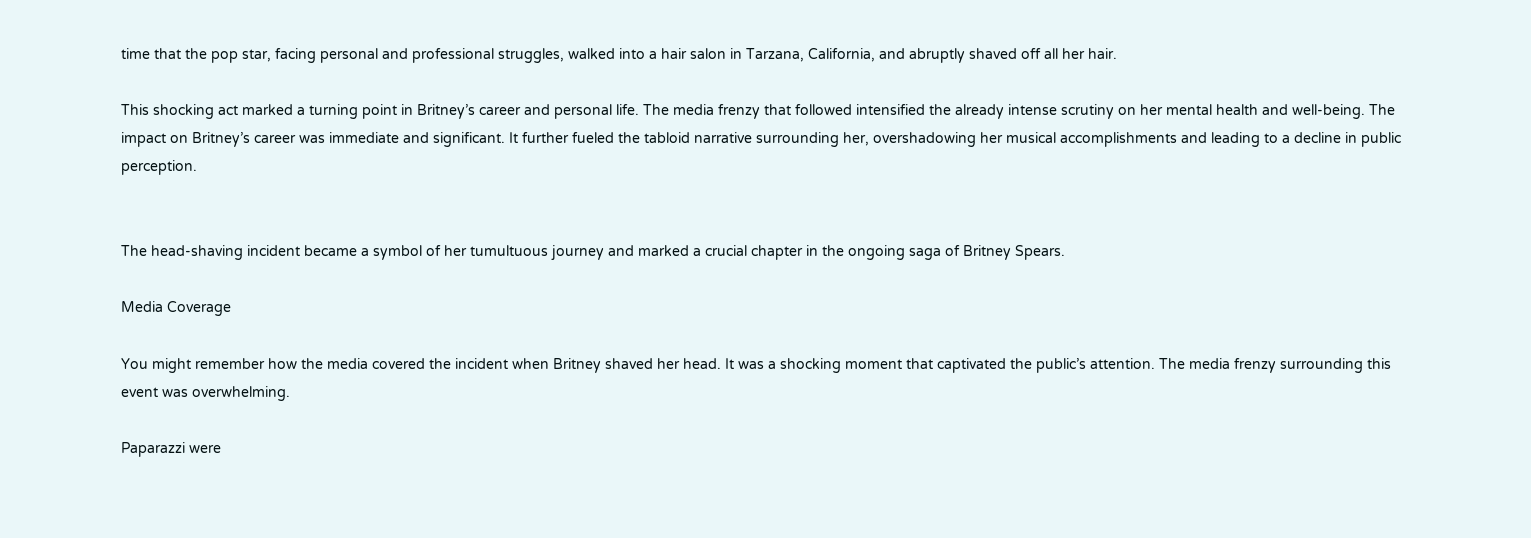time that the pop star, facing personal and professional struggles, walked into a hair salon in Tarzana, California, and abruptly shaved off all her hair.

This shocking act marked a turning point in Britney’s career and personal life. The media frenzy that followed intensified the already intense scrutiny on her mental health and well-being. The impact on Britney’s career was immediate and significant. It further fueled the tabloid narrative surrounding her, overshadowing her musical accomplishments and leading to a decline in public perception.


The head-shaving incident became a symbol of her tumultuous journey and marked a crucial chapter in the ongoing saga of Britney Spears.

Media Coverage

You might remember how the media covered the incident when Britney shaved her head. It was a shocking moment that captivated the public’s attention. The media frenzy surrounding this event was overwhelming.

Paparazzi were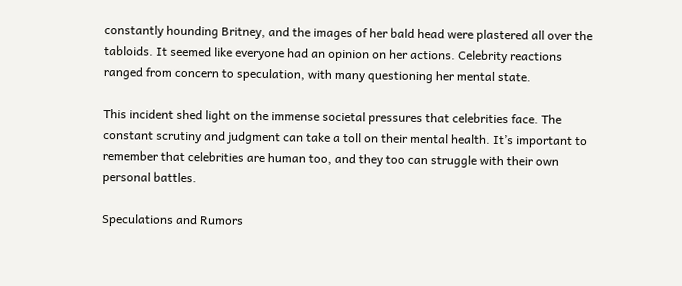constantly hounding Britney, and the images of her bald head were plastered all over the tabloids. It seemed like everyone had an opinion on her actions. Celebrity reactions ranged from concern to speculation, with many questioning her mental state.

This incident shed light on the immense societal pressures that celebrities face. The constant scrutiny and judgment can take a toll on their mental health. It’s important to remember that celebrities are human too, and they too can struggle with their own personal battles.

Speculations and Rumors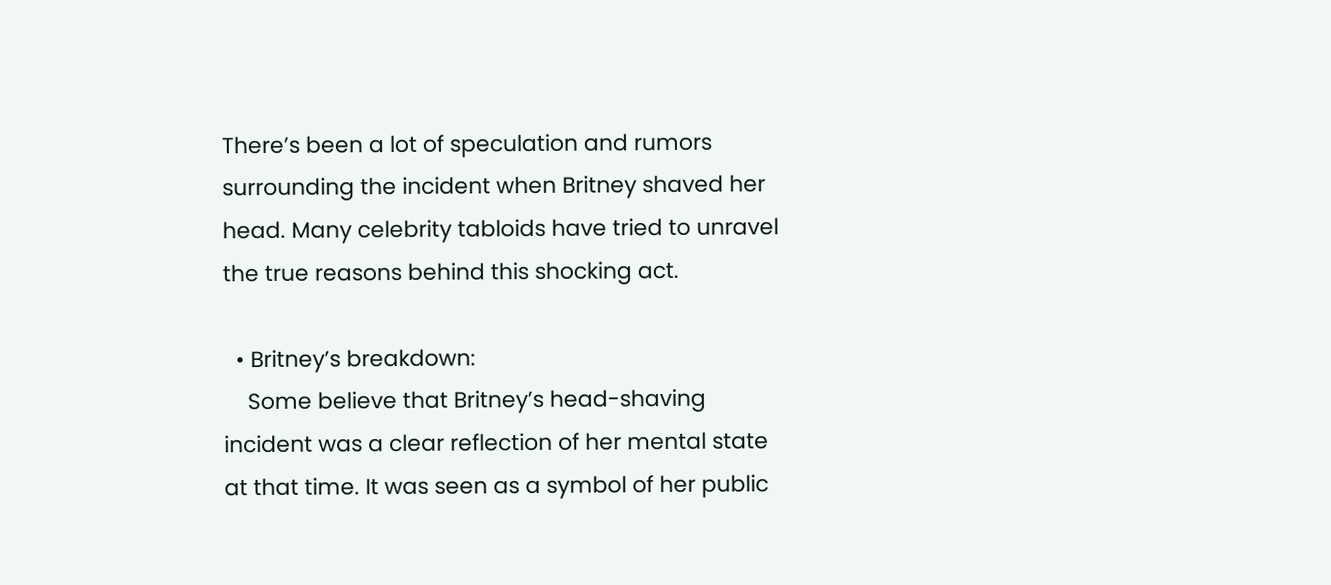There’s been a lot of speculation and rumors surrounding the incident when Britney shaved her head. Many celebrity tabloids have tried to unravel the true reasons behind this shocking act.

  • Britney’s breakdown:
    Some believe that Britney’s head-shaving incident was a clear reflection of her mental state at that time. It was seen as a symbol of her public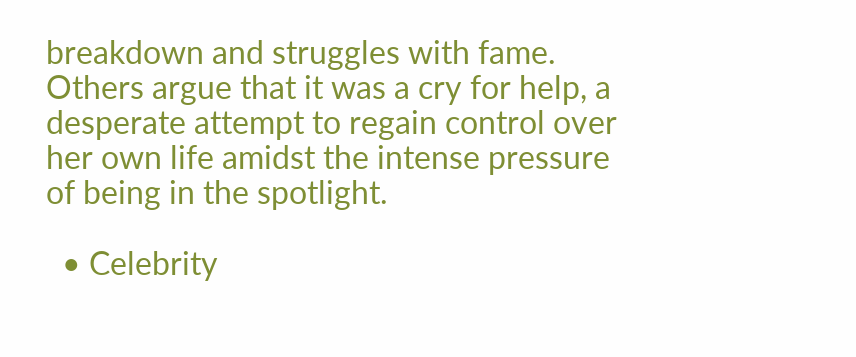breakdown and struggles with fame. Others argue that it was a cry for help, a desperate attempt to regain control over her own life amidst the intense pressure of being in the spotlight.

  • Celebrity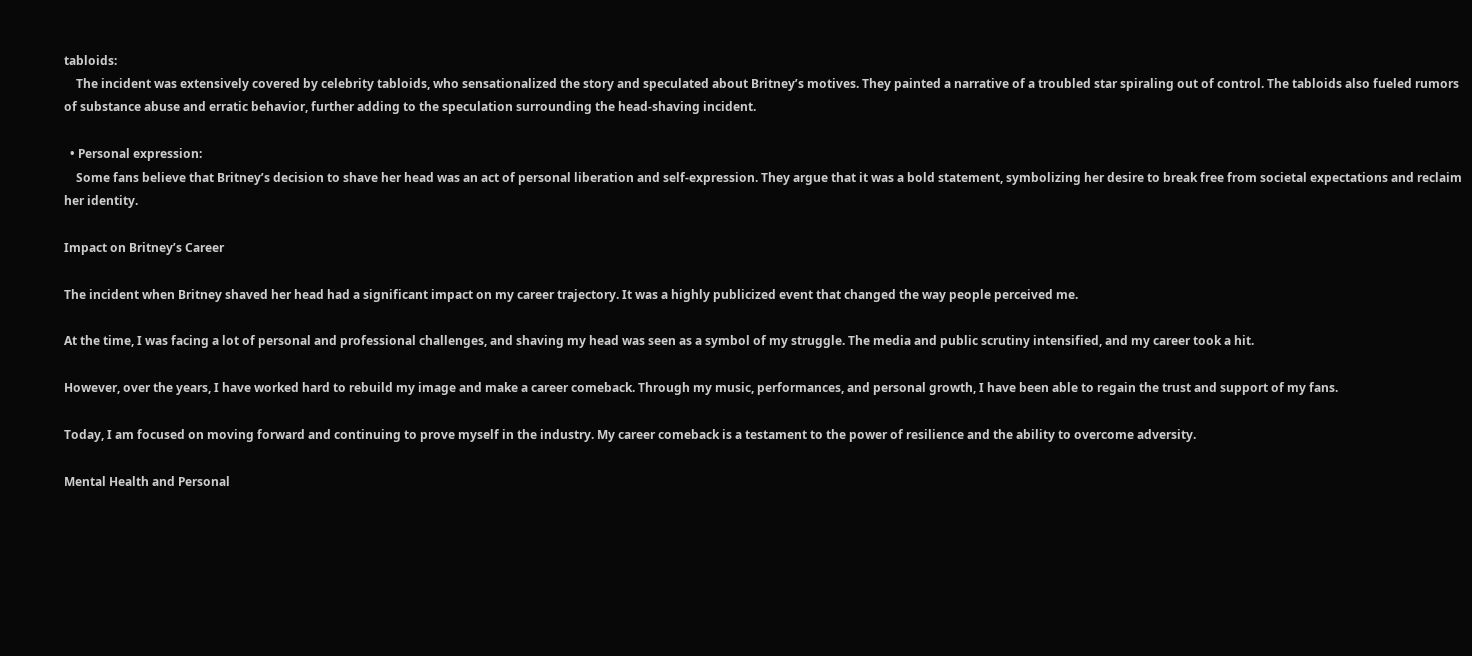tabloids:
    The incident was extensively covered by celebrity tabloids, who sensationalized the story and speculated about Britney’s motives. They painted a narrative of a troubled star spiraling out of control. The tabloids also fueled rumors of substance abuse and erratic behavior, further adding to the speculation surrounding the head-shaving incident.

  • Personal expression:
    Some fans believe that Britney’s decision to shave her head was an act of personal liberation and self-expression. They argue that it was a bold statement, symbolizing her desire to break free from societal expectations and reclaim her identity.

Impact on Britney’s Career

The incident when Britney shaved her head had a significant impact on my career trajectory. It was a highly publicized event that changed the way people perceived me.

At the time, I was facing a lot of personal and professional challenges, and shaving my head was seen as a symbol of my struggle. The media and public scrutiny intensified, and my career took a hit.

However, over the years, I have worked hard to rebuild my image and make a career comeback. Through my music, performances, and personal growth, I have been able to regain the trust and support of my fans.

Today, I am focused on moving forward and continuing to prove myself in the industry. My career comeback is a testament to the power of resilience and the ability to overcome adversity.

Mental Health and Personal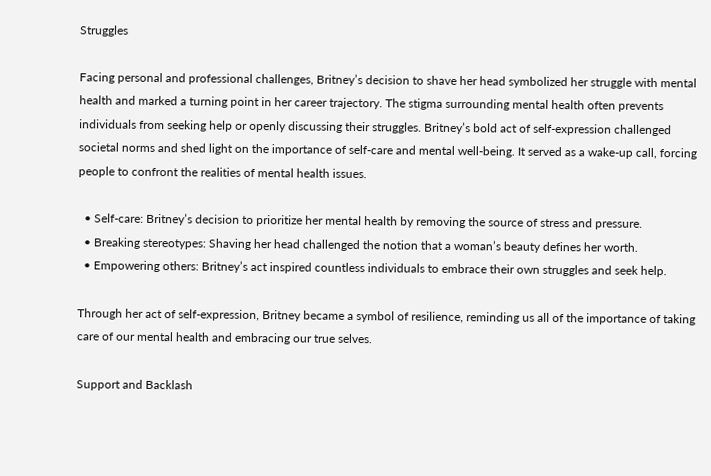Struggles

Facing personal and professional challenges, Britney’s decision to shave her head symbolized her struggle with mental health and marked a turning point in her career trajectory. The stigma surrounding mental health often prevents individuals from seeking help or openly discussing their struggles. Britney’s bold act of self-expression challenged societal norms and shed light on the importance of self-care and mental well-being. It served as a wake-up call, forcing people to confront the realities of mental health issues.

  • Self-care: Britney’s decision to prioritize her mental health by removing the source of stress and pressure.
  • Breaking stereotypes: Shaving her head challenged the notion that a woman’s beauty defines her worth.
  • Empowering others: Britney’s act inspired countless individuals to embrace their own struggles and seek help.

Through her act of self-expression, Britney became a symbol of resilience, reminding us all of the importance of taking care of our mental health and embracing our true selves.

Support and Backlash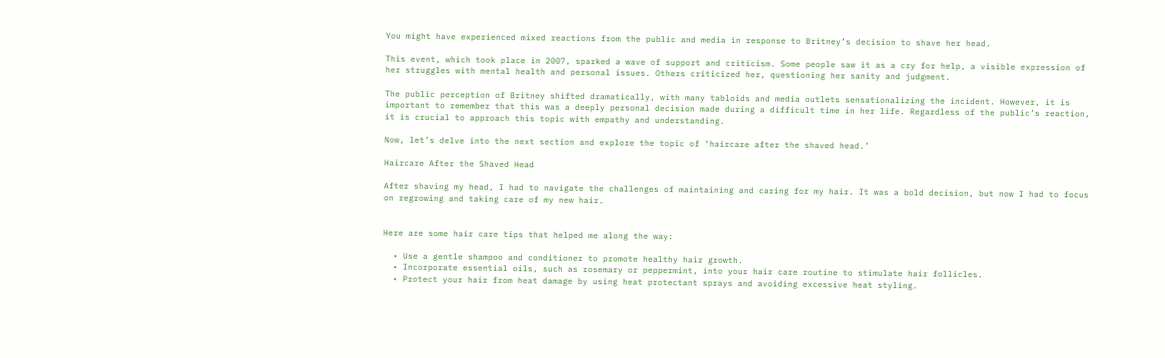You might have experienced mixed reactions from the public and media in response to Britney’s decision to shave her head.

This event, which took place in 2007, sparked a wave of support and criticism. Some people saw it as a cry for help, a visible expression of her struggles with mental health and personal issues. Others criticized her, questioning her sanity and judgment.

The public perception of Britney shifted dramatically, with many tabloids and media outlets sensationalizing the incident. However, it is important to remember that this was a deeply personal decision made during a difficult time in her life. Regardless of the public’s reaction, it is crucial to approach this topic with empathy and understanding.

Now, let’s delve into the next section and explore the topic of ‘haircare after the shaved head.’

Haircare After the Shaved Head

After shaving my head, I had to navigate the challenges of maintaining and caring for my hair. It was a bold decision, but now I had to focus on regrowing and taking care of my new hair.


Here are some hair care tips that helped me along the way:

  • Use a gentle shampoo and conditioner to promote healthy hair growth.
  • Incorporate essential oils, such as rosemary or peppermint, into your hair care routine to stimulate hair follicles.
  • Protect your hair from heat damage by using heat protectant sprays and avoiding excessive heat styling.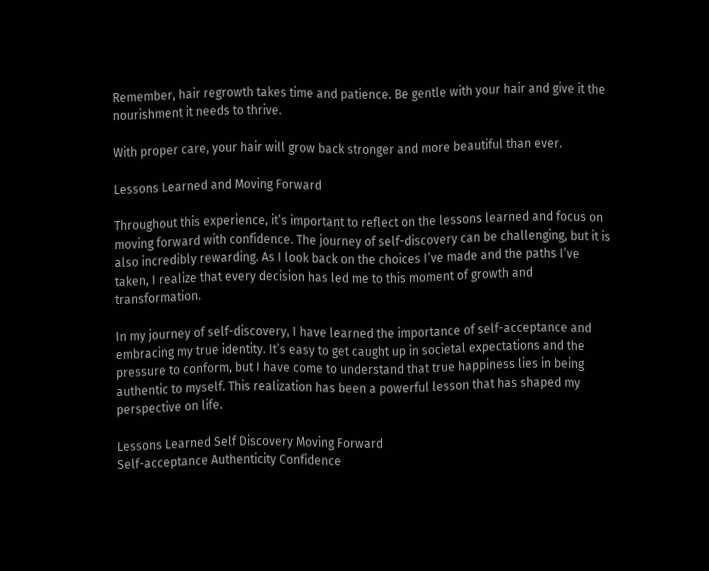Remember, hair regrowth takes time and patience. Be gentle with your hair and give it the nourishment it needs to thrive.

With proper care, your hair will grow back stronger and more beautiful than ever.

Lessons Learned and Moving Forward

Throughout this experience, it’s important to reflect on the lessons learned and focus on moving forward with confidence. The journey of self-discovery can be challenging, but it is also incredibly rewarding. As I look back on the choices I’ve made and the paths I’ve taken, I realize that every decision has led me to this moment of growth and transformation.

In my journey of self-discovery, I have learned the importance of self-acceptance and embracing my true identity. It’s easy to get caught up in societal expectations and the pressure to conform, but I have come to understand that true happiness lies in being authentic to myself. This realization has been a powerful lesson that has shaped my perspective on life.

Lessons Learned Self Discovery Moving Forward
Self-acceptance Authenticity Confidence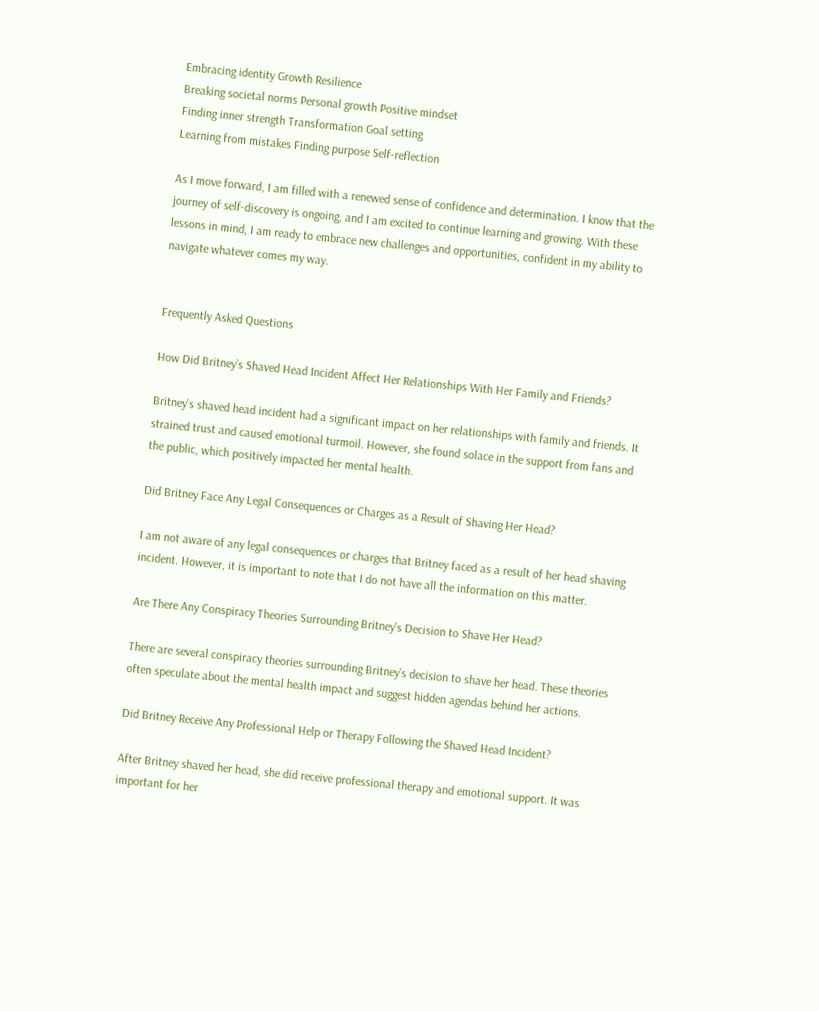Embracing identity Growth Resilience
Breaking societal norms Personal growth Positive mindset
Finding inner strength Transformation Goal setting
Learning from mistakes Finding purpose Self-reflection

As I move forward, I am filled with a renewed sense of confidence and determination. I know that the journey of self-discovery is ongoing, and I am excited to continue learning and growing. With these lessons in mind, I am ready to embrace new challenges and opportunities, confident in my ability to navigate whatever comes my way.


Frequently Asked Questions

How Did Britney’s Shaved Head Incident Affect Her Relationships With Her Family and Friends?

Britney’s shaved head incident had a significant impact on her relationships with family and friends. It strained trust and caused emotional turmoil. However, she found solace in the support from fans and the public, which positively impacted her mental health.

Did Britney Face Any Legal Consequences or Charges as a Result of Shaving Her Head?

I am not aware of any legal consequences or charges that Britney faced as a result of her head shaving incident. However, it is important to note that I do not have all the information on this matter.

Are There Any Conspiracy Theories Surrounding Britney’s Decision to Shave Her Head?

There are several conspiracy theories surrounding Britney’s decision to shave her head. These theories often speculate about the mental health impact and suggest hidden agendas behind her actions.

Did Britney Receive Any Professional Help or Therapy Following the Shaved Head Incident?

After Britney shaved her head, she did receive professional therapy and emotional support. It was important for her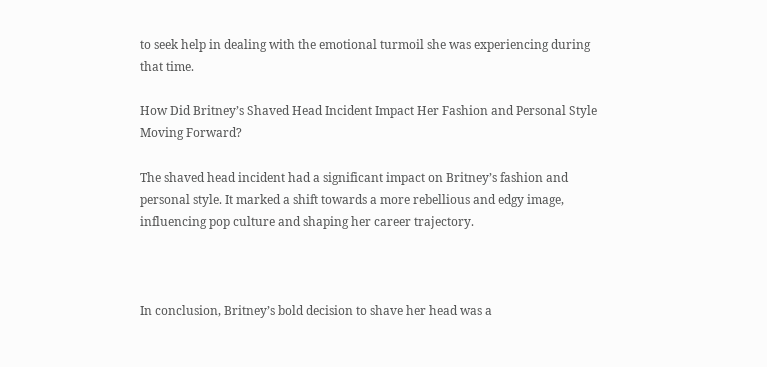to seek help in dealing with the emotional turmoil she was experiencing during that time.

How Did Britney’s Shaved Head Incident Impact Her Fashion and Personal Style Moving Forward?

The shaved head incident had a significant impact on Britney’s fashion and personal style. It marked a shift towards a more rebellious and edgy image, influencing pop culture and shaping her career trajectory.



In conclusion, Britney’s bold decision to shave her head was a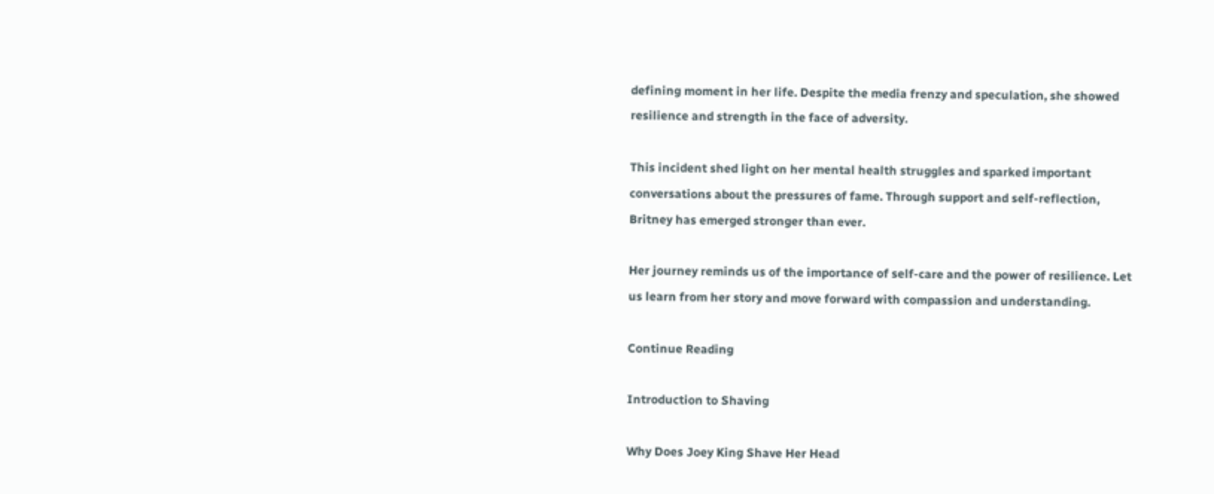defining moment in her life. Despite the media frenzy and speculation, she showed resilience and strength in the face of adversity.

This incident shed light on her mental health struggles and sparked important conversations about the pressures of fame. Through support and self-reflection, Britney has emerged stronger than ever.

Her journey reminds us of the importance of self-care and the power of resilience. Let us learn from her story and move forward with compassion and understanding.

Continue Reading

Introduction to Shaving

Why Does Joey King Shave Her Head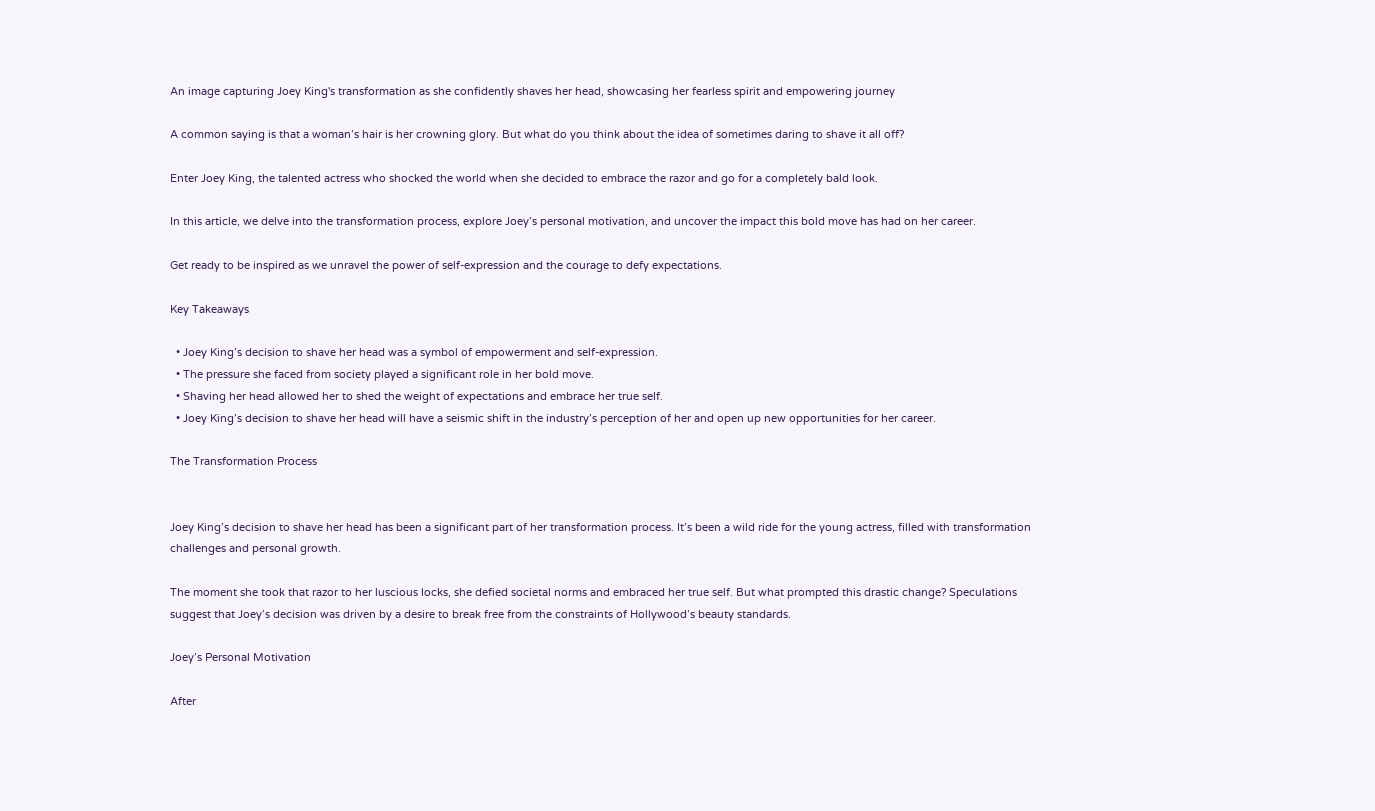An image capturing Joey King's transformation as she confidently shaves her head, showcasing her fearless spirit and empowering journey

A common saying is that a woman’s hair is her crowning glory. But what do you think about the idea of sometimes daring to shave it all off?

Enter Joey King, the talented actress who shocked the world when she decided to embrace the razor and go for a completely bald look.

In this article, we delve into the transformation process, explore Joey’s personal motivation, and uncover the impact this bold move has had on her career.

Get ready to be inspired as we unravel the power of self-expression and the courage to defy expectations.

Key Takeaways

  • Joey King’s decision to shave her head was a symbol of empowerment and self-expression.
  • The pressure she faced from society played a significant role in her bold move.
  • Shaving her head allowed her to shed the weight of expectations and embrace her true self.
  • Joey King’s decision to shave her head will have a seismic shift in the industry’s perception of her and open up new opportunities for her career.

The Transformation Process


Joey King’s decision to shave her head has been a significant part of her transformation process. It’s been a wild ride for the young actress, filled with transformation challenges and personal growth.

The moment she took that razor to her luscious locks, she defied societal norms and embraced her true self. But what prompted this drastic change? Speculations suggest that Joey’s decision was driven by a desire to break free from the constraints of Hollywood’s beauty standards.

Joey’s Personal Motivation

After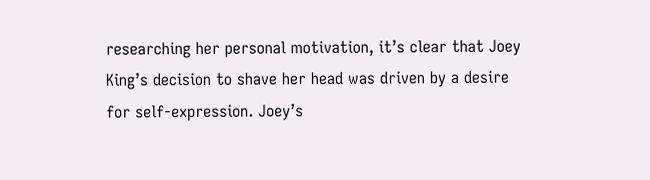researching her personal motivation, it’s clear that Joey King’s decision to shave her head was driven by a desire for self-expression. Joey’s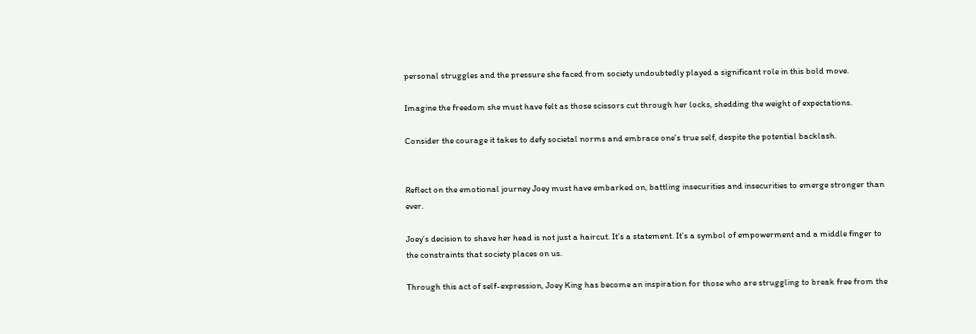personal struggles and the pressure she faced from society undoubtedly played a significant role in this bold move.

Imagine the freedom she must have felt as those scissors cut through her locks, shedding the weight of expectations.

Consider the courage it takes to defy societal norms and embrace one’s true self, despite the potential backlash.


Reflect on the emotional journey Joey must have embarked on, battling insecurities and insecurities to emerge stronger than ever.

Joey’s decision to shave her head is not just a haircut. It’s a statement. It’s a symbol of empowerment and a middle finger to the constraints that society places on us.

Through this act of self-expression, Joey King has become an inspiration for those who are struggling to break free from the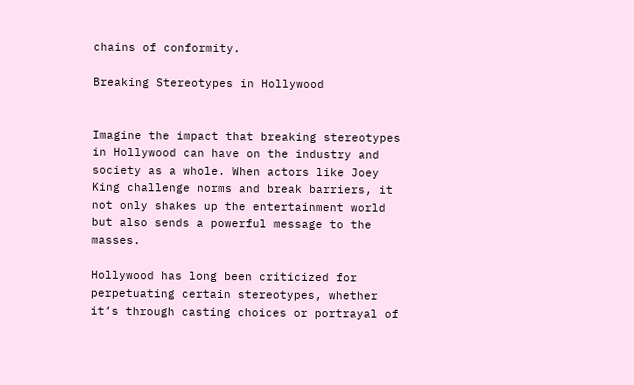chains of conformity.

Breaking Stereotypes in Hollywood


Imagine the impact that breaking stereotypes in Hollywood can have on the industry and society as a whole. When actors like Joey King challenge norms and break barriers, it not only shakes up the entertainment world but also sends a powerful message to the masses.

Hollywood has long been criticized for perpetuating certain stereotypes, whether it’s through casting choices or portrayal of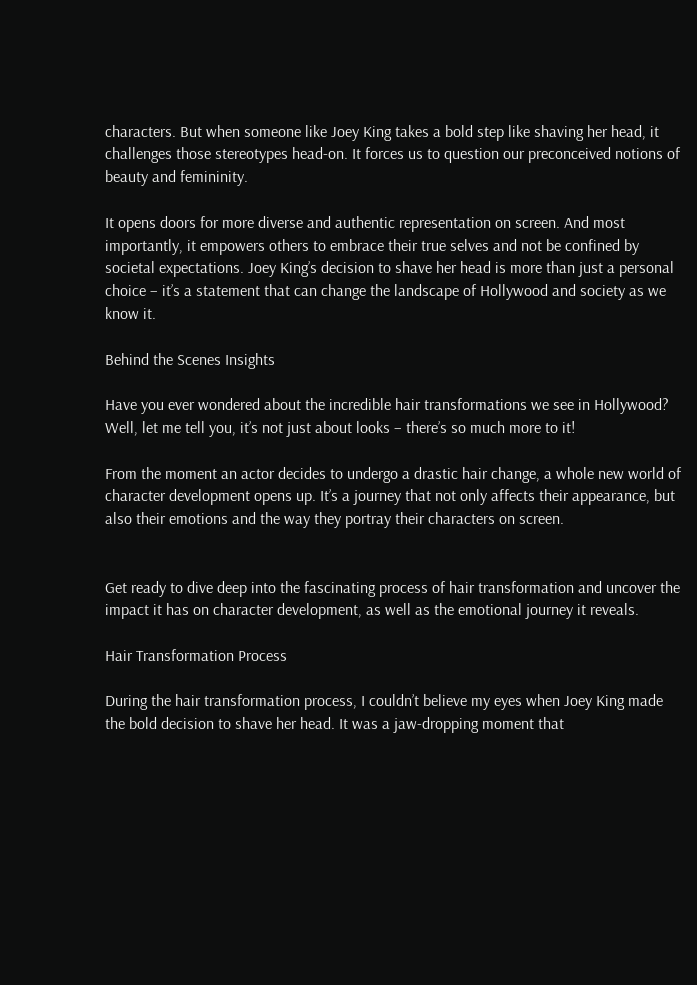characters. But when someone like Joey King takes a bold step like shaving her head, it challenges those stereotypes head-on. It forces us to question our preconceived notions of beauty and femininity.

It opens doors for more diverse and authentic representation on screen. And most importantly, it empowers others to embrace their true selves and not be confined by societal expectations. Joey King’s decision to shave her head is more than just a personal choice – it’s a statement that can change the landscape of Hollywood and society as we know it.

Behind the Scenes Insights

Have you ever wondered about the incredible hair transformations we see in Hollywood? Well, let me tell you, it’s not just about looks – there’s so much more to it!

From the moment an actor decides to undergo a drastic hair change, a whole new world of character development opens up. It’s a journey that not only affects their appearance, but also their emotions and the way they portray their characters on screen.


Get ready to dive deep into the fascinating process of hair transformation and uncover the impact it has on character development, as well as the emotional journey it reveals.

Hair Transformation Process

During the hair transformation process, I couldn’t believe my eyes when Joey King made the bold decision to shave her head. It was a jaw-dropping moment that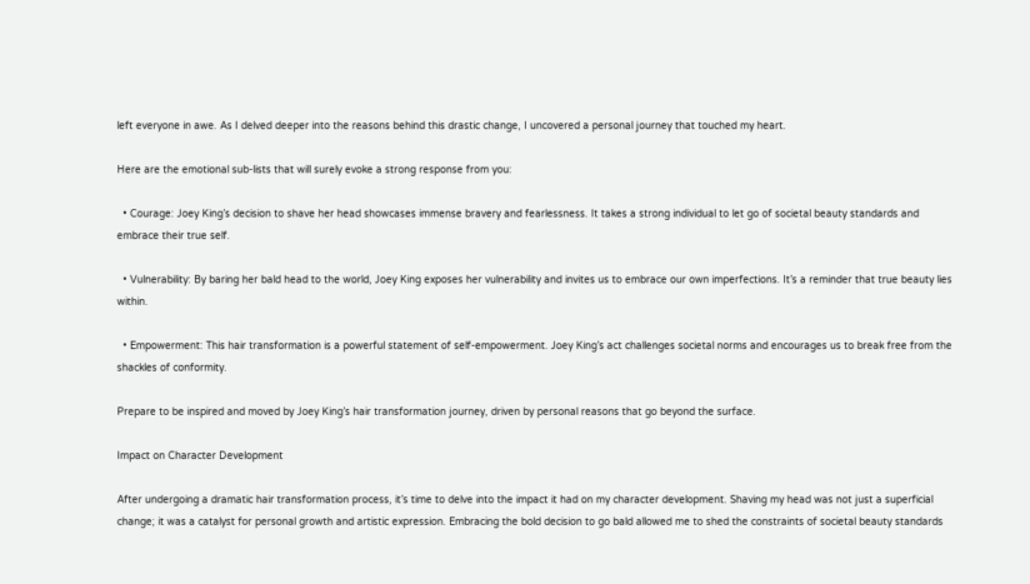left everyone in awe. As I delved deeper into the reasons behind this drastic change, I uncovered a personal journey that touched my heart.

Here are the emotional sub-lists that will surely evoke a strong response from you:

  • Courage: Joey King’s decision to shave her head showcases immense bravery and fearlessness. It takes a strong individual to let go of societal beauty standards and embrace their true self.

  • Vulnerability: By baring her bald head to the world, Joey King exposes her vulnerability and invites us to embrace our own imperfections. It’s a reminder that true beauty lies within.

  • Empowerment: This hair transformation is a powerful statement of self-empowerment. Joey King’s act challenges societal norms and encourages us to break free from the shackles of conformity.

Prepare to be inspired and moved by Joey King’s hair transformation journey, driven by personal reasons that go beyond the surface.

Impact on Character Development

After undergoing a dramatic hair transformation process, it’s time to delve into the impact it had on my character development. Shaving my head was not just a superficial change; it was a catalyst for personal growth and artistic expression. Embracing the bold decision to go bald allowed me to shed the constraints of societal beauty standards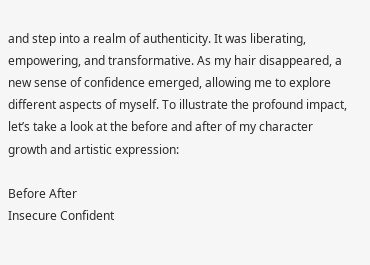and step into a realm of authenticity. It was liberating, empowering, and transformative. As my hair disappeared, a new sense of confidence emerged, allowing me to explore different aspects of myself. To illustrate the profound impact, let’s take a look at the before and after of my character growth and artistic expression:

Before After
Insecure Confident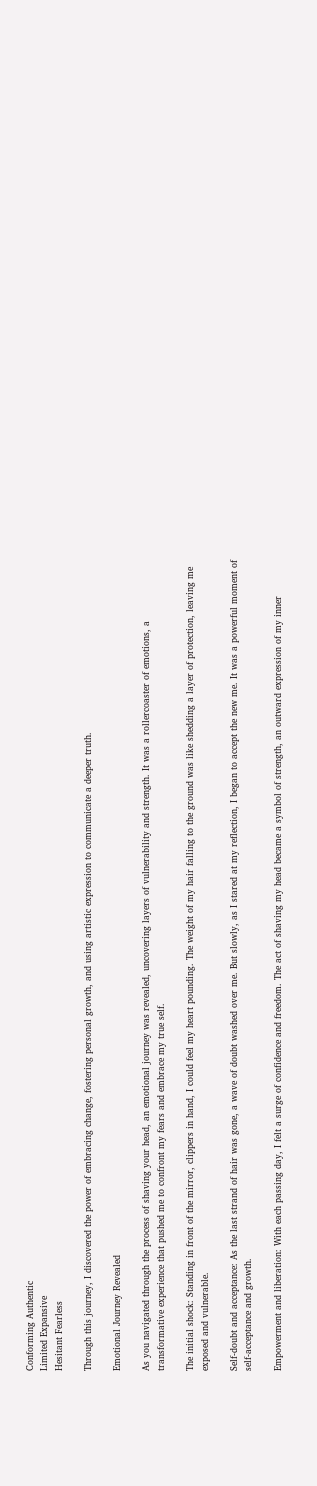Conforming Authentic
Limited Expansive
Hesitant Fearless

Through this journey, I discovered the power of embracing change, fostering personal growth, and using artistic expression to communicate a deeper truth.

Emotional Journey Revealed

As you navigated through the process of shaving your head, an emotional journey was revealed, uncovering layers of vulnerability and strength. It was a rollercoaster of emotions, a transformative experience that pushed me to confront my fears and embrace my true self.

The initial shock: Standing in front of the mirror, clippers in hand, I could feel my heart pounding. The weight of my hair falling to the ground was like shedding a layer of protection, leaving me exposed and vulnerable.

Self-doubt and acceptance: As the last strand of hair was gone, a wave of doubt washed over me. But slowly, as I stared at my reflection, I began to accept the new me. It was a powerful moment of self-acceptance and growth.

Empowerment and liberation: With each passing day, I felt a surge of confidence and freedom. The act of shaving my head became a symbol of strength, an outward expression of my inner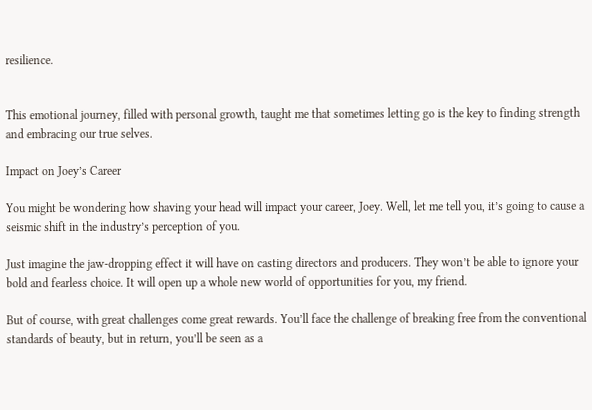resilience.


This emotional journey, filled with personal growth, taught me that sometimes letting go is the key to finding strength and embracing our true selves.

Impact on Joey’s Career

You might be wondering how shaving your head will impact your career, Joey. Well, let me tell you, it’s going to cause a seismic shift in the industry’s perception of you.

Just imagine the jaw-dropping effect it will have on casting directors and producers. They won’t be able to ignore your bold and fearless choice. It will open up a whole new world of opportunities for you, my friend.

But of course, with great challenges come great rewards. You’ll face the challenge of breaking free from the conventional standards of beauty, but in return, you’ll be seen as a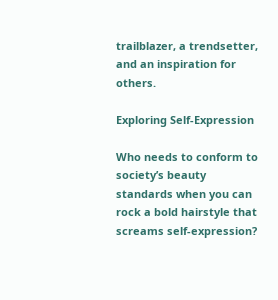trailblazer, a trendsetter, and an inspiration for others.

Exploring Self-Expression

Who needs to conform to society’s beauty standards when you can rock a bold hairstyle that screams self-expression?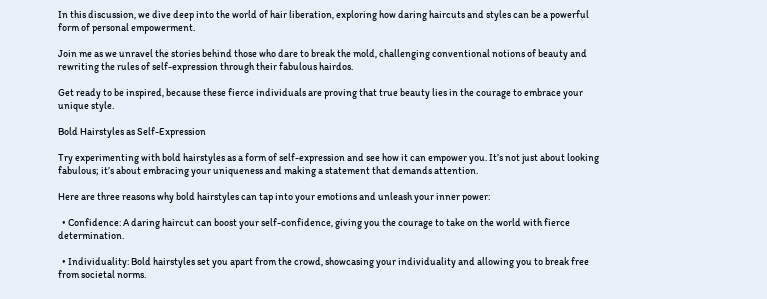In this discussion, we dive deep into the world of hair liberation, exploring how daring haircuts and styles can be a powerful form of personal empowerment.

Join me as we unravel the stories behind those who dare to break the mold, challenging conventional notions of beauty and rewriting the rules of self-expression through their fabulous hairdos.

Get ready to be inspired, because these fierce individuals are proving that true beauty lies in the courage to embrace your unique style.

Bold Hairstyles as Self-Expression

Try experimenting with bold hairstyles as a form of self-expression and see how it can empower you. It’s not just about looking fabulous; it’s about embracing your uniqueness and making a statement that demands attention.

Here are three reasons why bold hairstyles can tap into your emotions and unleash your inner power:

  • Confidence: A daring haircut can boost your self-confidence, giving you the courage to take on the world with fierce determination.

  • Individuality: Bold hairstyles set you apart from the crowd, showcasing your individuality and allowing you to break free from societal norms.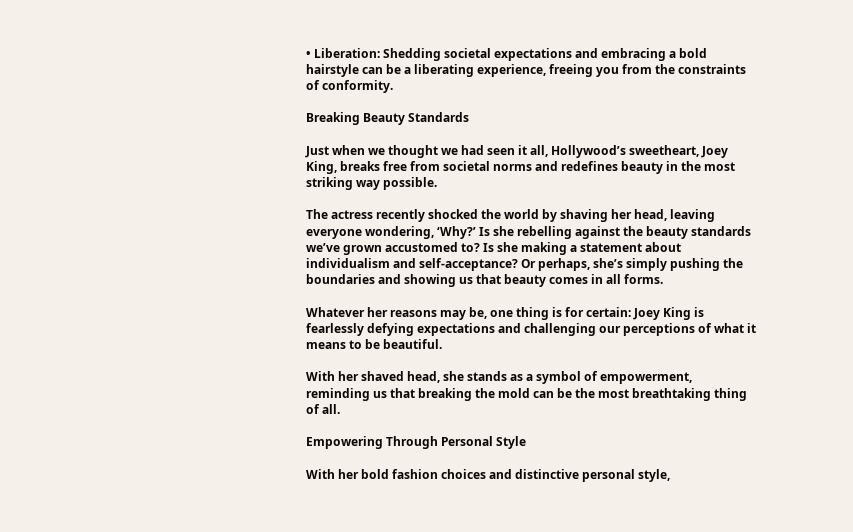• Liberation: Shedding societal expectations and embracing a bold hairstyle can be a liberating experience, freeing you from the constraints of conformity.

Breaking Beauty Standards

Just when we thought we had seen it all, Hollywood’s sweetheart, Joey King, breaks free from societal norms and redefines beauty in the most striking way possible.

The actress recently shocked the world by shaving her head, leaving everyone wondering, ‘Why?’ Is she rebelling against the beauty standards we’ve grown accustomed to? Is she making a statement about individualism and self-acceptance? Or perhaps, she’s simply pushing the boundaries and showing us that beauty comes in all forms.

Whatever her reasons may be, one thing is for certain: Joey King is fearlessly defying expectations and challenging our perceptions of what it means to be beautiful.

With her shaved head, she stands as a symbol of empowerment, reminding us that breaking the mold can be the most breathtaking thing of all.

Empowering Through Personal Style

With her bold fashion choices and distinctive personal style,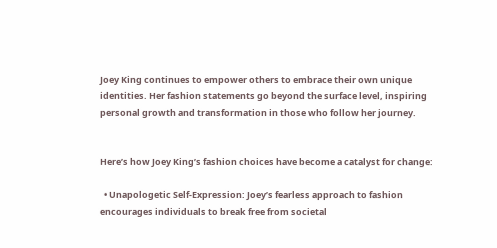Joey King continues to empower others to embrace their own unique identities. Her fashion statements go beyond the surface level, inspiring personal growth and transformation in those who follow her journey.


Here’s how Joey King’s fashion choices have become a catalyst for change:

  • Unapologetic Self-Expression: Joey’s fearless approach to fashion encourages individuals to break free from societal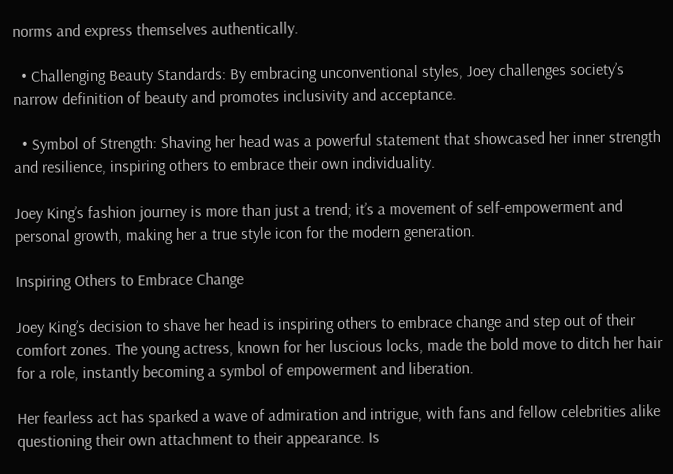norms and express themselves authentically.

  • Challenging Beauty Standards: By embracing unconventional styles, Joey challenges society’s narrow definition of beauty and promotes inclusivity and acceptance.

  • Symbol of Strength: Shaving her head was a powerful statement that showcased her inner strength and resilience, inspiring others to embrace their own individuality.

Joey King’s fashion journey is more than just a trend; it’s a movement of self-empowerment and personal growth, making her a true style icon for the modern generation.

Inspiring Others to Embrace Change

Joey King’s decision to shave her head is inspiring others to embrace change and step out of their comfort zones. The young actress, known for her luscious locks, made the bold move to ditch her hair for a role, instantly becoming a symbol of empowerment and liberation.

Her fearless act has sparked a wave of admiration and intrigue, with fans and fellow celebrities alike questioning their own attachment to their appearance. Is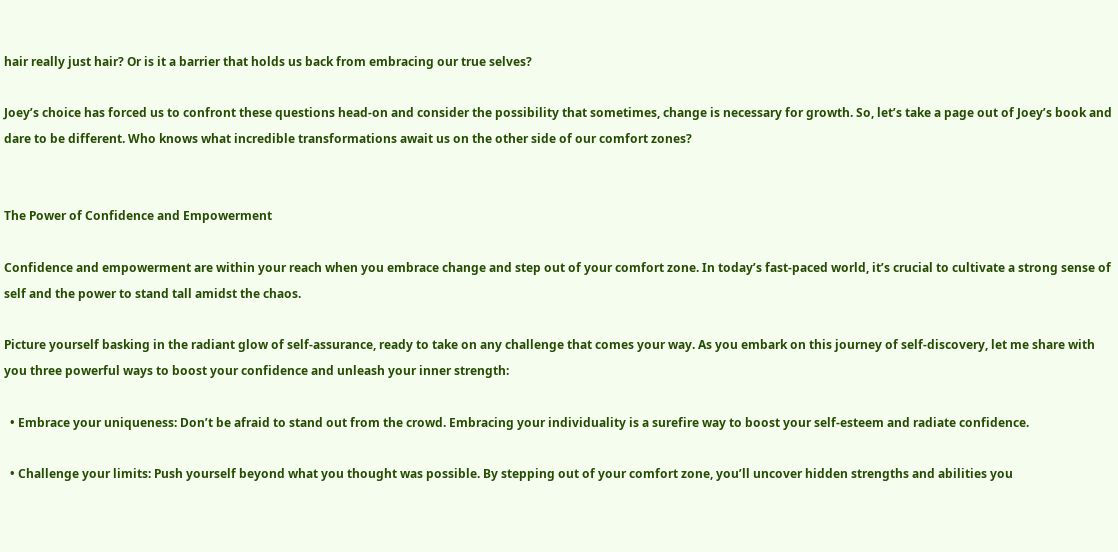hair really just hair? Or is it a barrier that holds us back from embracing our true selves?

Joey’s choice has forced us to confront these questions head-on and consider the possibility that sometimes, change is necessary for growth. So, let’s take a page out of Joey’s book and dare to be different. Who knows what incredible transformations await us on the other side of our comfort zones?


The Power of Confidence and Empowerment

Confidence and empowerment are within your reach when you embrace change and step out of your comfort zone. In today’s fast-paced world, it’s crucial to cultivate a strong sense of self and the power to stand tall amidst the chaos.

Picture yourself basking in the radiant glow of self-assurance, ready to take on any challenge that comes your way. As you embark on this journey of self-discovery, let me share with you three powerful ways to boost your confidence and unleash your inner strength:

  • Embrace your uniqueness: Don’t be afraid to stand out from the crowd. Embracing your individuality is a surefire way to boost your self-esteem and radiate confidence.

  • Challenge your limits: Push yourself beyond what you thought was possible. By stepping out of your comfort zone, you’ll uncover hidden strengths and abilities you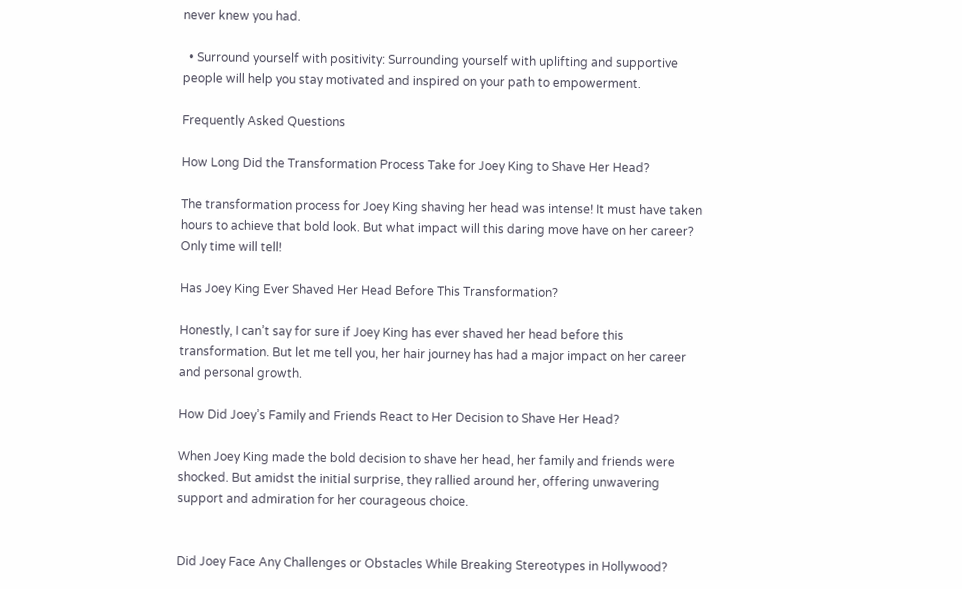never knew you had.

  • Surround yourself with positivity: Surrounding yourself with uplifting and supportive people will help you stay motivated and inspired on your path to empowerment.

Frequently Asked Questions

How Long Did the Transformation Process Take for Joey King to Shave Her Head?

The transformation process for Joey King shaving her head was intense! It must have taken hours to achieve that bold look. But what impact will this daring move have on her career? Only time will tell!

Has Joey King Ever Shaved Her Head Before This Transformation?

Honestly, I can’t say for sure if Joey King has ever shaved her head before this transformation. But let me tell you, her hair journey has had a major impact on her career and personal growth.

How Did Joey’s Family and Friends React to Her Decision to Shave Her Head?

When Joey King made the bold decision to shave her head, her family and friends were shocked. But amidst the initial surprise, they rallied around her, offering unwavering support and admiration for her courageous choice.


Did Joey Face Any Challenges or Obstacles While Breaking Stereotypes in Hollywood?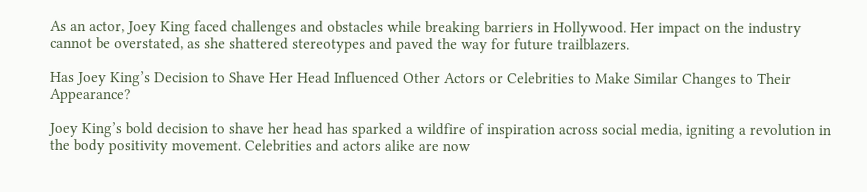As an actor, Joey King faced challenges and obstacles while breaking barriers in Hollywood. Her impact on the industry cannot be overstated, as she shattered stereotypes and paved the way for future trailblazers.

Has Joey King’s Decision to Shave Her Head Influenced Other Actors or Celebrities to Make Similar Changes to Their Appearance?

Joey King’s bold decision to shave her head has sparked a wildfire of inspiration across social media, igniting a revolution in the body positivity movement. Celebrities and actors alike are now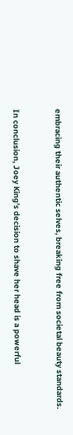embracing their authentic selves, breaking free from societal beauty standards.


In conclusion, Joey King’s decision to shave her head is a powerful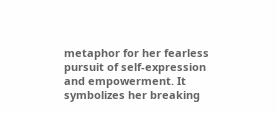metaphor for her fearless pursuit of self-expression and empowerment. It symbolizes her breaking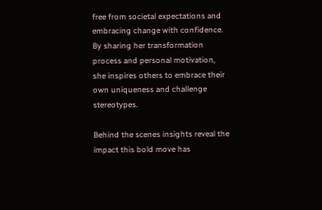free from societal expectations and embracing change with confidence. By sharing her transformation process and personal motivation, she inspires others to embrace their own uniqueness and challenge stereotypes.

Behind the scenes insights reveal the impact this bold move has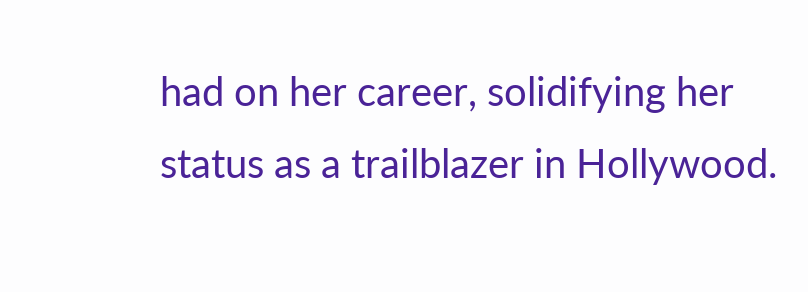had on her career, solidifying her status as a trailblazer in Hollywood.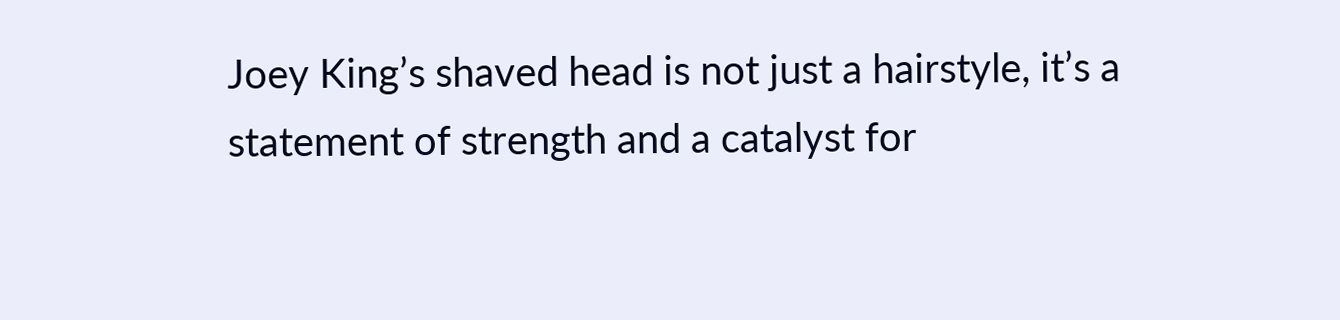Joey King’s shaved head is not just a hairstyle, it’s a statement of strength and a catalyst for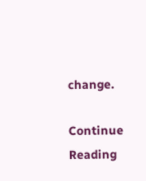change.

Continue Reading